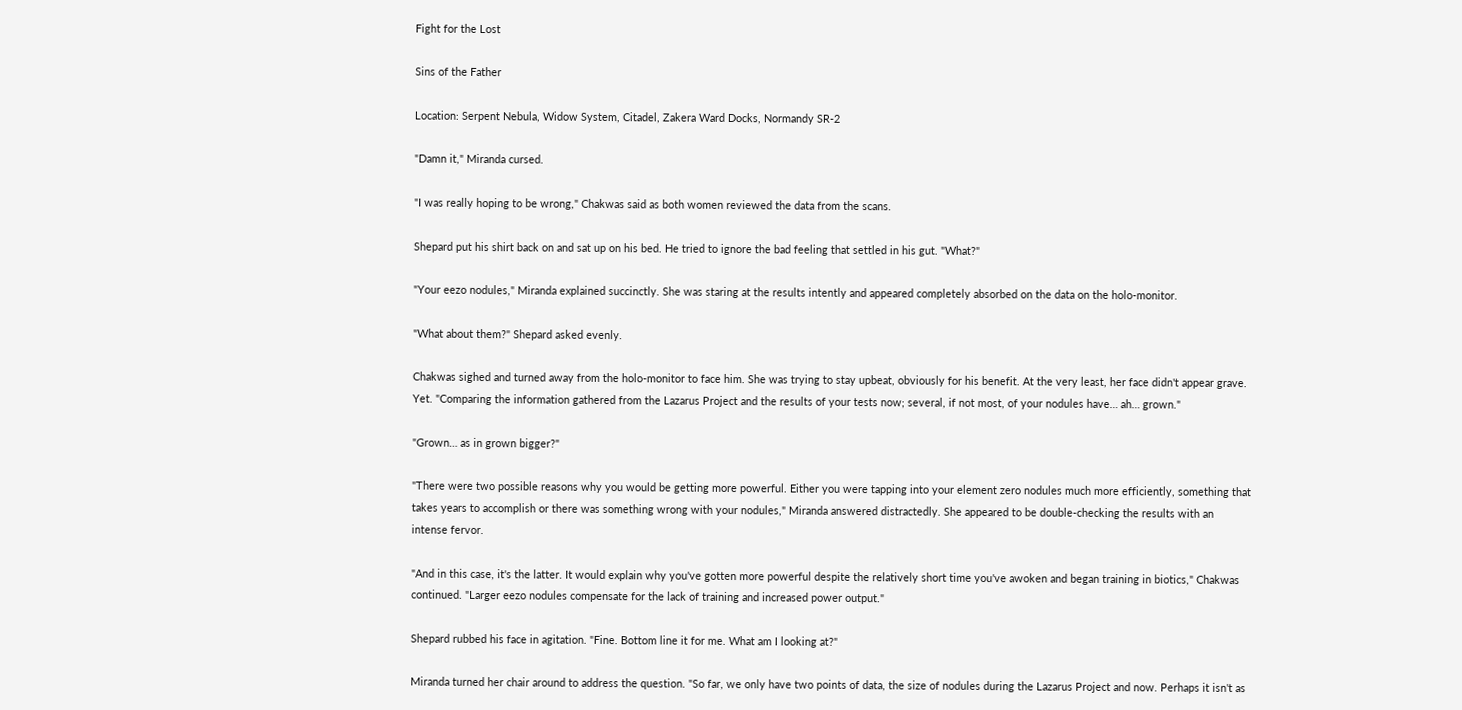Fight for the Lost

Sins of the Father

Location: Serpent Nebula, Widow System, Citadel, Zakera Ward Docks, Normandy SR-2

"Damn it," Miranda cursed.

"I was really hoping to be wrong," Chakwas said as both women reviewed the data from the scans.

Shepard put his shirt back on and sat up on his bed. He tried to ignore the bad feeling that settled in his gut. "What?"

"Your eezo nodules," Miranda explained succinctly. She was staring at the results intently and appeared completely absorbed on the data on the holo-monitor.

"What about them?" Shepard asked evenly.

Chakwas sighed and turned away from the holo-monitor to face him. She was trying to stay upbeat, obviously for his benefit. At the very least, her face didn't appear grave. Yet. "Comparing the information gathered from the Lazarus Project and the results of your tests now; several, if not most, of your nodules have… ah… grown."

"Grown… as in grown bigger?"

"There were two possible reasons why you would be getting more powerful. Either you were tapping into your element zero nodules much more efficiently, something that takes years to accomplish or there was something wrong with your nodules," Miranda answered distractedly. She appeared to be double-checking the results with an intense fervor.

"And in this case, it's the latter. It would explain why you've gotten more powerful despite the relatively short time you've awoken and began training in biotics," Chakwas continued. "Larger eezo nodules compensate for the lack of training and increased power output."

Shepard rubbed his face in agitation. "Fine. Bottom line it for me. What am I looking at?"

Miranda turned her chair around to address the question. "So far, we only have two points of data, the size of nodules during the Lazarus Project and now. Perhaps it isn't as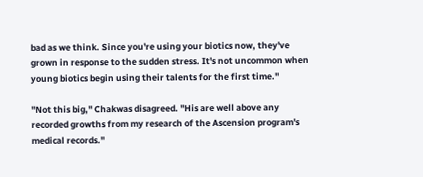bad as we think. Since you're using your biotics now, they've grown in response to the sudden stress. It's not uncommon when young biotics begin using their talents for the first time."

"Not this big," Chakwas disagreed. "His are well above any recorded growths from my research of the Ascension program's medical records."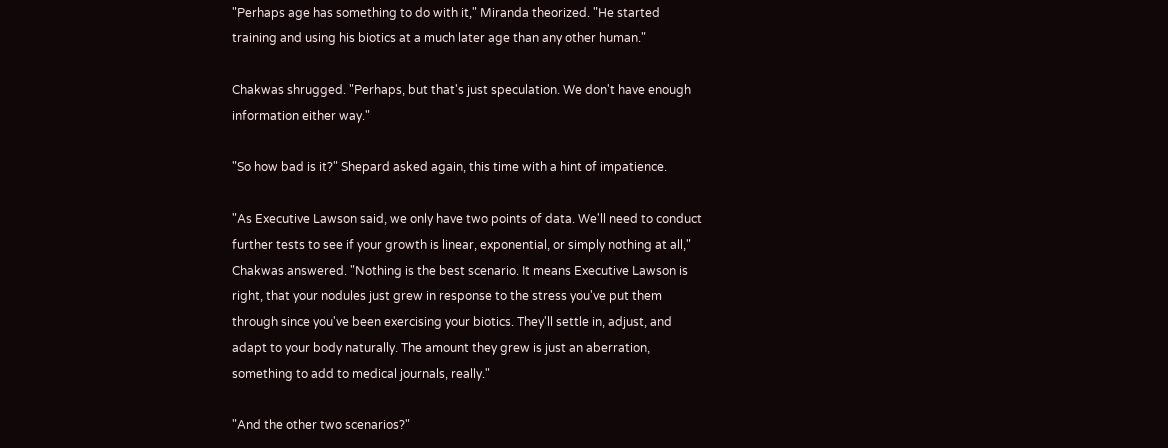"Perhaps age has something to do with it," Miranda theorized. "He started training and using his biotics at a much later age than any other human."

Chakwas shrugged. "Perhaps, but that's just speculation. We don't have enough information either way."

"So how bad is it?" Shepard asked again, this time with a hint of impatience.

"As Executive Lawson said, we only have two points of data. We'll need to conduct further tests to see if your growth is linear, exponential, or simply nothing at all," Chakwas answered. "Nothing is the best scenario. It means Executive Lawson is right, that your nodules just grew in response to the stress you've put them through since you've been exercising your biotics. They'll settle in, adjust, and adapt to your body naturally. The amount they grew is just an aberration, something to add to medical journals, really."

"And the other two scenarios?"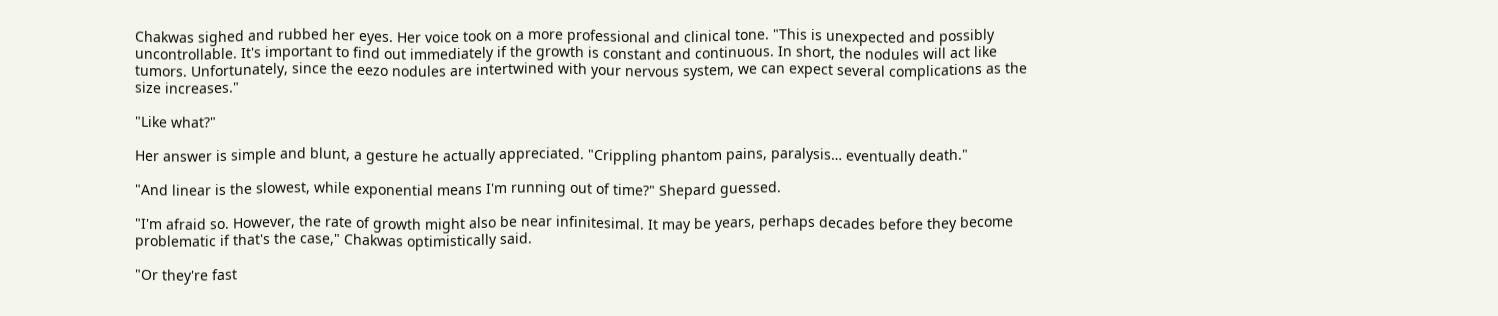Chakwas sighed and rubbed her eyes. Her voice took on a more professional and clinical tone. "This is unexpected and possibly uncontrollable. It's important to find out immediately if the growth is constant and continuous. In short, the nodules will act like tumors. Unfortunately, since the eezo nodules are intertwined with your nervous system, we can expect several complications as the size increases."

"Like what?"

Her answer is simple and blunt, a gesture he actually appreciated. "Crippling phantom pains, paralysis… eventually death."

"And linear is the slowest, while exponential means I'm running out of time?" Shepard guessed.

"I'm afraid so. However, the rate of growth might also be near infinitesimal. It may be years, perhaps decades before they become problematic if that's the case," Chakwas optimistically said.

"Or they're fast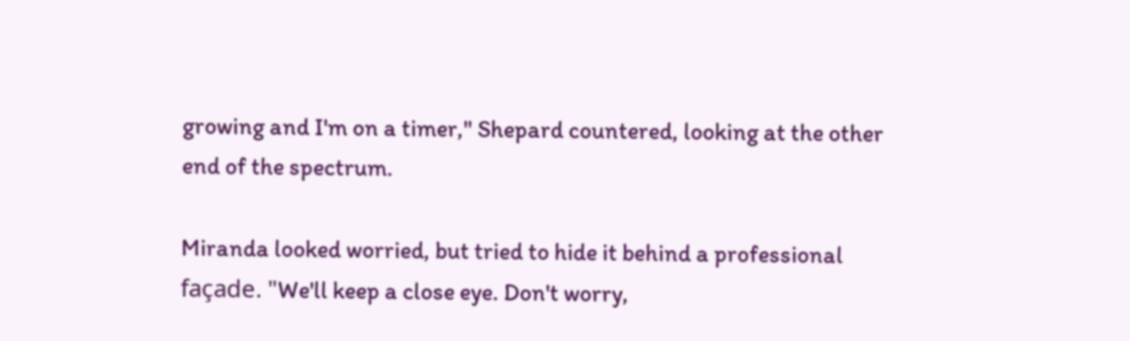growing and I'm on a timer," Shepard countered, looking at the other end of the spectrum.

Miranda looked worried, but tried to hide it behind a professional façade. "We'll keep a close eye. Don't worry,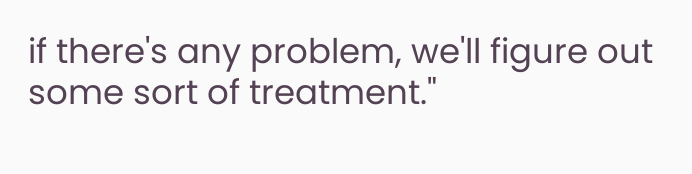if there's any problem, we'll figure out some sort of treatment."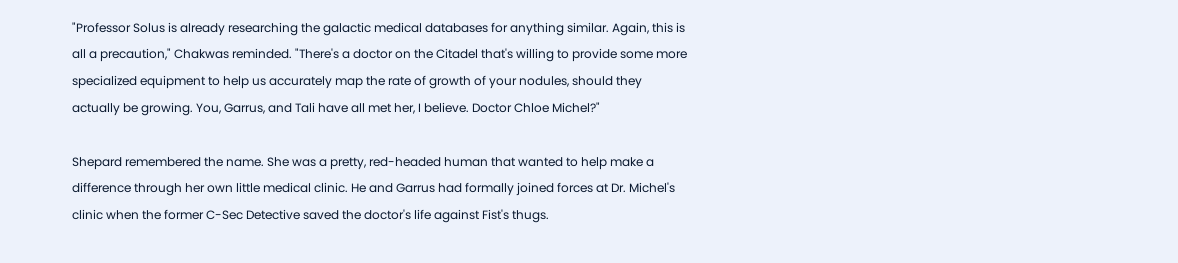"Professor Solus is already researching the galactic medical databases for anything similar. Again, this is all a precaution," Chakwas reminded. "There's a doctor on the Citadel that's willing to provide some more specialized equipment to help us accurately map the rate of growth of your nodules, should they actually be growing. You, Garrus, and Tali have all met her, I believe. Doctor Chloe Michel?"

Shepard remembered the name. She was a pretty, red-headed human that wanted to help make a difference through her own little medical clinic. He and Garrus had formally joined forces at Dr. Michel's clinic when the former C-Sec Detective saved the doctor's life against Fist's thugs.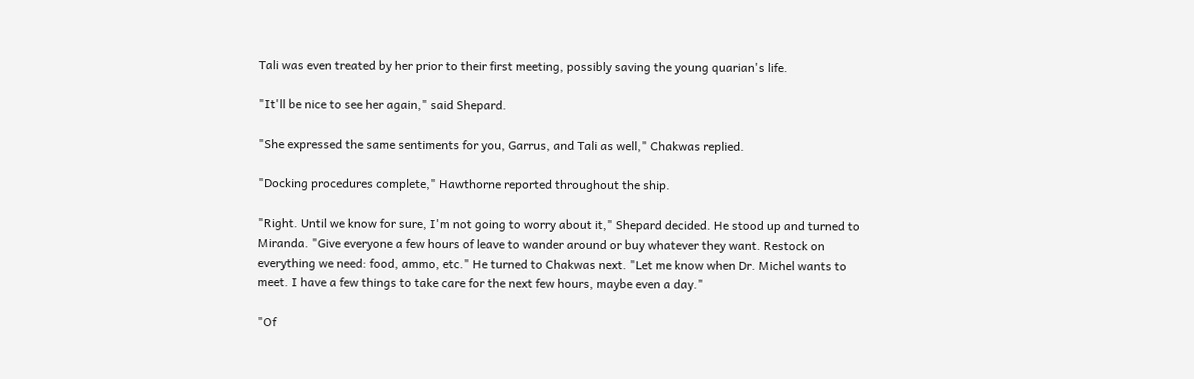Tali was even treated by her prior to their first meeting, possibly saving the young quarian's life.

"It'll be nice to see her again," said Shepard.

"She expressed the same sentiments for you, Garrus, and Tali as well," Chakwas replied.

"Docking procedures complete," Hawthorne reported throughout the ship.

"Right. Until we know for sure, I'm not going to worry about it," Shepard decided. He stood up and turned to Miranda. "Give everyone a few hours of leave to wander around or buy whatever they want. Restock on everything we need: food, ammo, etc." He turned to Chakwas next. "Let me know when Dr. Michel wants to meet. I have a few things to take care for the next few hours, maybe even a day."

"Of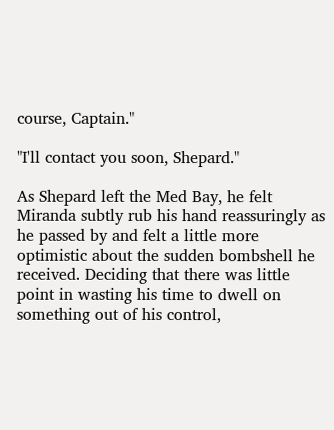course, Captain."

"I'll contact you soon, Shepard."

As Shepard left the Med Bay, he felt Miranda subtly rub his hand reassuringly as he passed by and felt a little more optimistic about the sudden bombshell he received. Deciding that there was little point in wasting his time to dwell on something out of his control,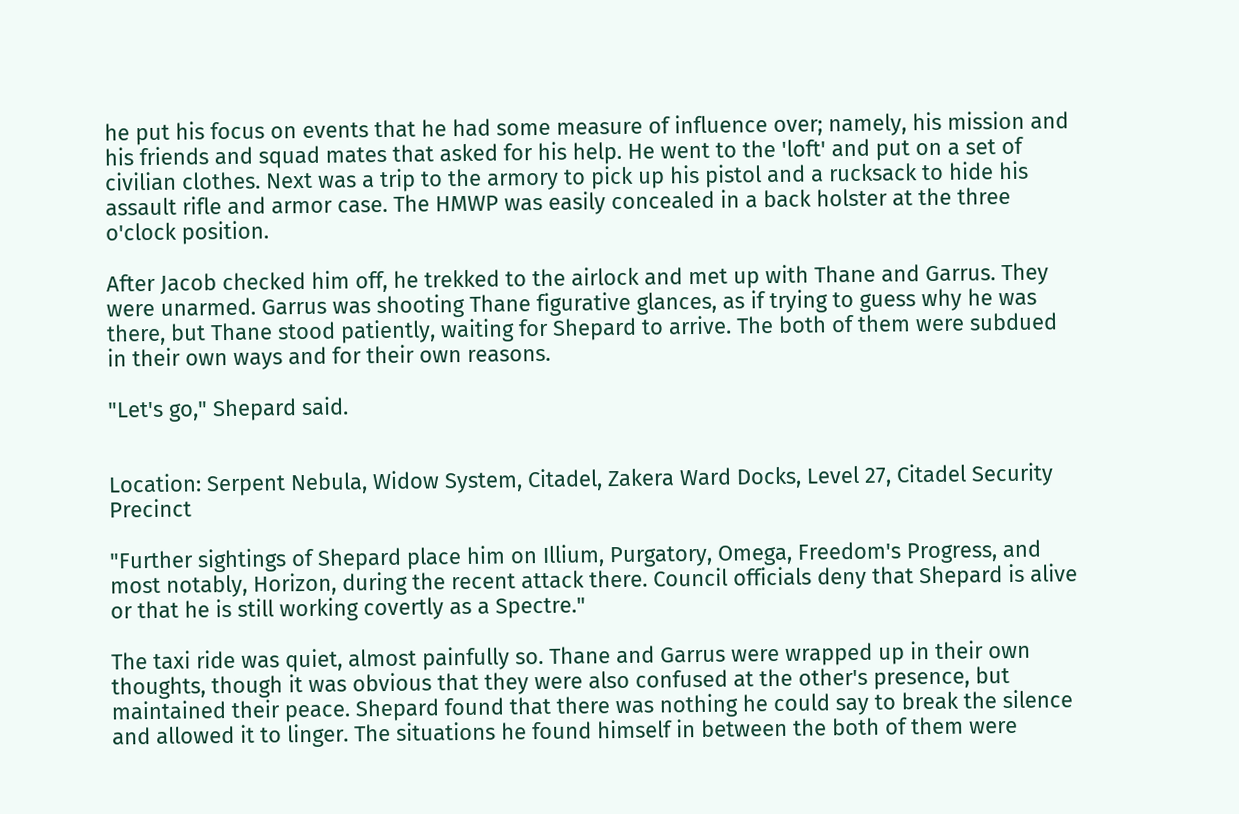he put his focus on events that he had some measure of influence over; namely, his mission and his friends and squad mates that asked for his help. He went to the 'loft' and put on a set of civilian clothes. Next was a trip to the armory to pick up his pistol and a rucksack to hide his assault rifle and armor case. The HMWP was easily concealed in a back holster at the three o'clock position.

After Jacob checked him off, he trekked to the airlock and met up with Thane and Garrus. They were unarmed. Garrus was shooting Thane figurative glances, as if trying to guess why he was there, but Thane stood patiently, waiting for Shepard to arrive. The both of them were subdued in their own ways and for their own reasons.

"Let's go," Shepard said.


Location: Serpent Nebula, Widow System, Citadel, Zakera Ward Docks, Level 27, Citadel Security Precinct

"Further sightings of Shepard place him on Illium, Purgatory, Omega, Freedom's Progress, and most notably, Horizon, during the recent attack there. Council officials deny that Shepard is alive or that he is still working covertly as a Spectre."

The taxi ride was quiet, almost painfully so. Thane and Garrus were wrapped up in their own thoughts, though it was obvious that they were also confused at the other's presence, but maintained their peace. Shepard found that there was nothing he could say to break the silence and allowed it to linger. The situations he found himself in between the both of them were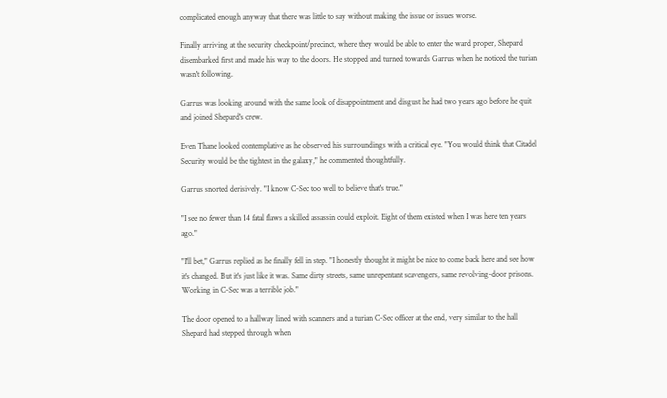complicated enough anyway that there was little to say without making the issue or issues worse.

Finally arriving at the security checkpoint/precinct, where they would be able to enter the ward proper, Shepard disembarked first and made his way to the doors. He stopped and turned towards Garrus when he noticed the turian wasn't following.

Garrus was looking around with the same look of disappointment and disgust he had two years ago before he quit and joined Shepard's crew.

Even Thane looked contemplative as he observed his surroundings with a critical eye. "You would think that Citadel Security would be the tightest in the galaxy," he commented thoughtfully.

Garrus snorted derisively. "I know C-Sec too well to believe that's true."

"I see no fewer than 14 fatal flaws a skilled assassin could exploit. Eight of them existed when I was here ten years ago."

"I'll bet," Garrus replied as he finally fell in step. "I honestly thought it might be nice to come back here and see how it's changed. But it's just like it was. Same dirty streets, same unrepentant scavengers, same revolving-door prisons. Working in C-Sec was a terrible job."

The door opened to a hallway lined with scanners and a turian C-Sec officer at the end, very similar to the hall Shepard had stepped through when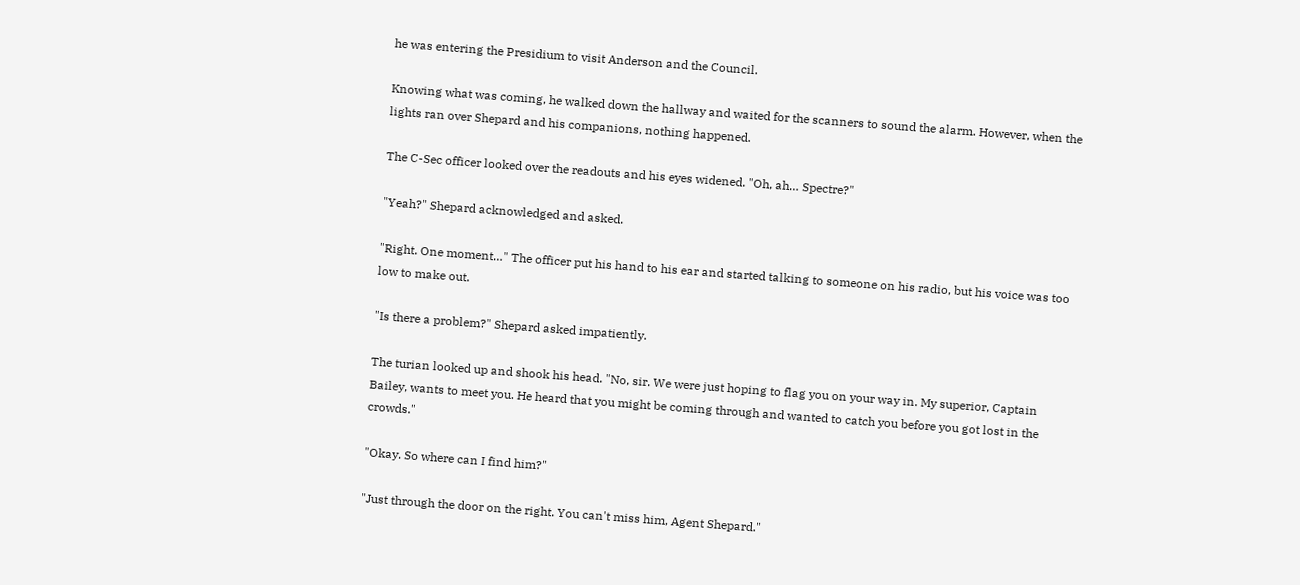he was entering the Presidium to visit Anderson and the Council.

Knowing what was coming, he walked down the hallway and waited for the scanners to sound the alarm. However, when the lights ran over Shepard and his companions, nothing happened.

The C-Sec officer looked over the readouts and his eyes widened. "Oh, ah… Spectre?"

"Yeah?" Shepard acknowledged and asked.

"Right. One moment…" The officer put his hand to his ear and started talking to someone on his radio, but his voice was too low to make out.

"Is there a problem?" Shepard asked impatiently.

The turian looked up and shook his head. "No, sir. We were just hoping to flag you on your way in. My superior, Captain Bailey, wants to meet you. He heard that you might be coming through and wanted to catch you before you got lost in the crowds."

"Okay. So where can I find him?"

"Just through the door on the right. You can't miss him, Agent Shepard."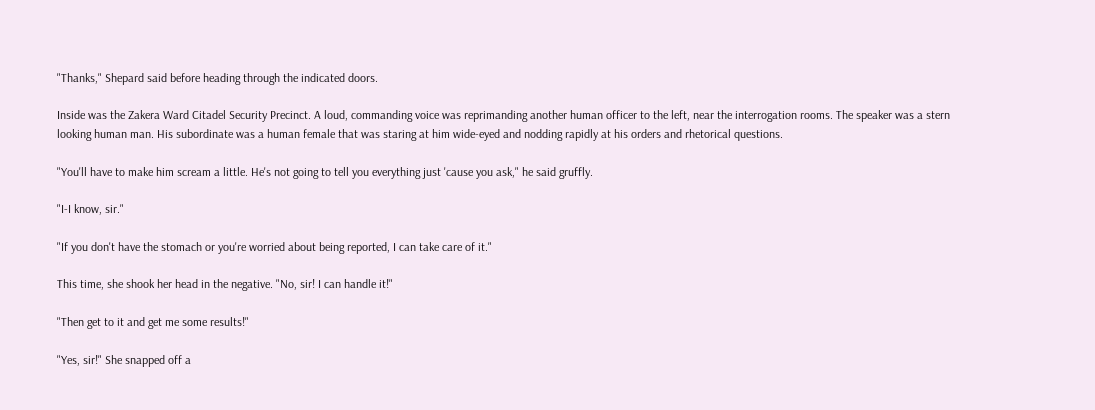"Thanks," Shepard said before heading through the indicated doors.

Inside was the Zakera Ward Citadel Security Precinct. A loud, commanding voice was reprimanding another human officer to the left, near the interrogation rooms. The speaker was a stern looking human man. His subordinate was a human female that was staring at him wide-eyed and nodding rapidly at his orders and rhetorical questions.

"You'll have to make him scream a little. He's not going to tell you everything just 'cause you ask," he said gruffly.

"I-I know, sir."

"If you don't have the stomach or you're worried about being reported, I can take care of it."

This time, she shook her head in the negative. "No, sir! I can handle it!"

"Then get to it and get me some results!"

"Yes, sir!" She snapped off a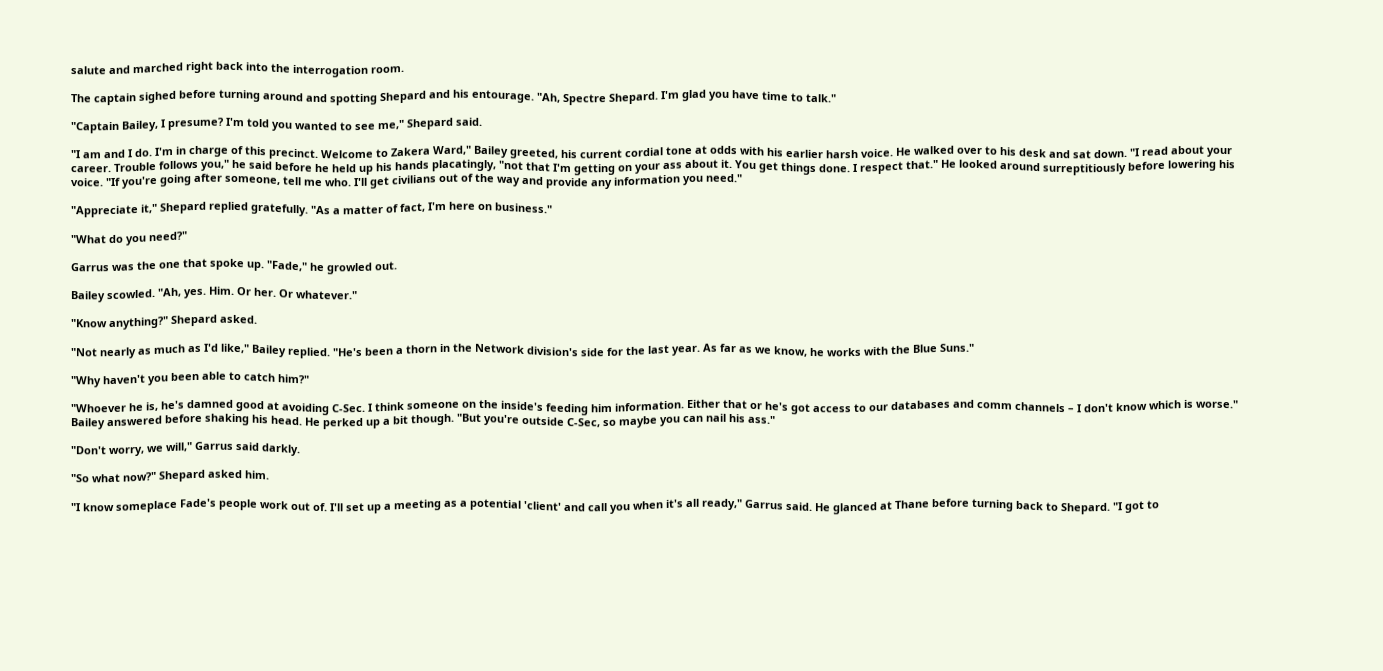salute and marched right back into the interrogation room.

The captain sighed before turning around and spotting Shepard and his entourage. "Ah, Spectre Shepard. I'm glad you have time to talk."

"Captain Bailey, I presume? I'm told you wanted to see me," Shepard said.

"I am and I do. I'm in charge of this precinct. Welcome to Zakera Ward," Bailey greeted, his current cordial tone at odds with his earlier harsh voice. He walked over to his desk and sat down. "I read about your career. Trouble follows you," he said before he held up his hands placatingly, "not that I'm getting on your ass about it. You get things done. I respect that." He looked around surreptitiously before lowering his voice. "If you're going after someone, tell me who. I'll get civilians out of the way and provide any information you need."

"Appreciate it," Shepard replied gratefully. "As a matter of fact, I'm here on business."

"What do you need?"

Garrus was the one that spoke up. "Fade," he growled out.

Bailey scowled. "Ah, yes. Him. Or her. Or whatever."

"Know anything?" Shepard asked.

"Not nearly as much as I'd like," Bailey replied. "He's been a thorn in the Network division's side for the last year. As far as we know, he works with the Blue Suns."

"Why haven't you been able to catch him?"

"Whoever he is, he's damned good at avoiding C-Sec. I think someone on the inside's feeding him information. Either that or he's got access to our databases and comm channels – I don't know which is worse." Bailey answered before shaking his head. He perked up a bit though. "But you're outside C-Sec, so maybe you can nail his ass."

"Don't worry, we will," Garrus said darkly.

"So what now?" Shepard asked him.

"I know someplace Fade's people work out of. I'll set up a meeting as a potential 'client' and call you when it's all ready," Garrus said. He glanced at Thane before turning back to Shepard. "I got to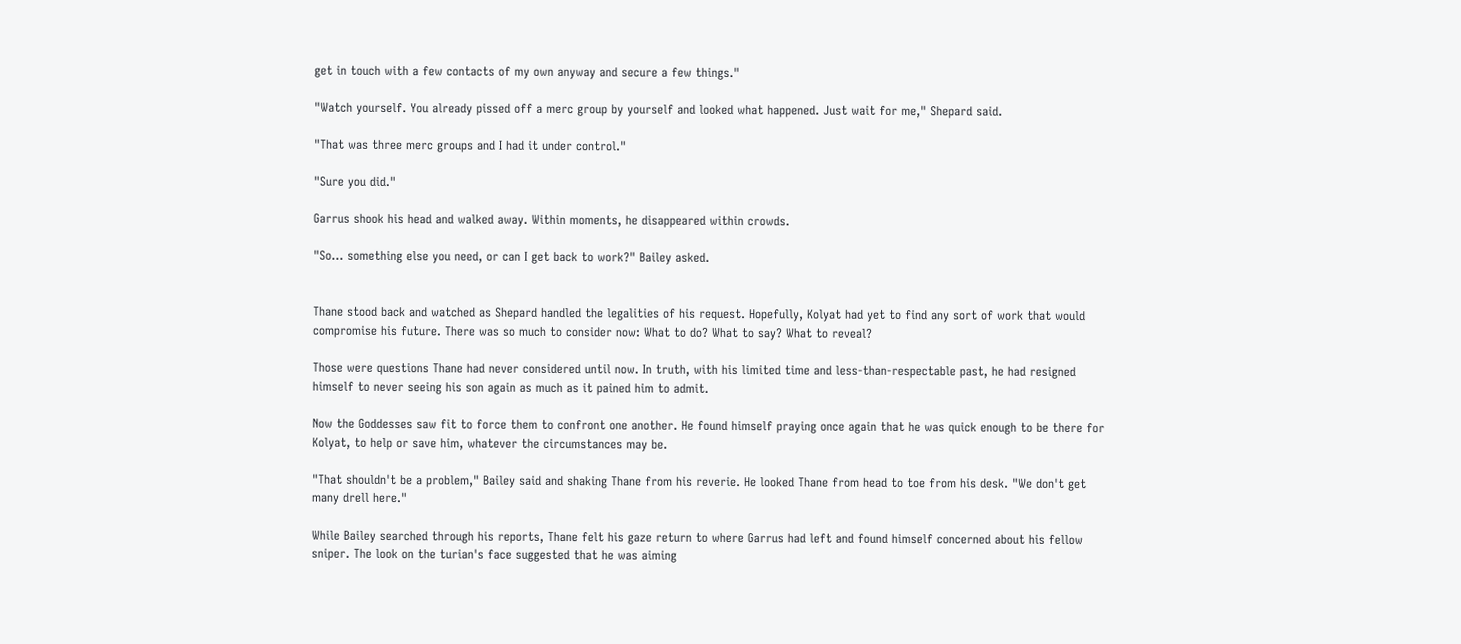get in touch with a few contacts of my own anyway and secure a few things."

"Watch yourself. You already pissed off a merc group by yourself and looked what happened. Just wait for me," Shepard said.

"That was three merc groups and I had it under control."

"Sure you did."

Garrus shook his head and walked away. Within moments, he disappeared within crowds.

"So… something else you need, or can I get back to work?" Bailey asked.


Thane stood back and watched as Shepard handled the legalities of his request. Hopefully, Kolyat had yet to find any sort of work that would compromise his future. There was so much to consider now: What to do? What to say? What to reveal?

Those were questions Thane had never considered until now. In truth, with his limited time and less-than-respectable past, he had resigned himself to never seeing his son again as much as it pained him to admit.

Now the Goddesses saw fit to force them to confront one another. He found himself praying once again that he was quick enough to be there for Kolyat, to help or save him, whatever the circumstances may be.

"That shouldn't be a problem," Bailey said and shaking Thane from his reverie. He looked Thane from head to toe from his desk. "We don't get many drell here."

While Bailey searched through his reports, Thane felt his gaze return to where Garrus had left and found himself concerned about his fellow sniper. The look on the turian's face suggested that he was aiming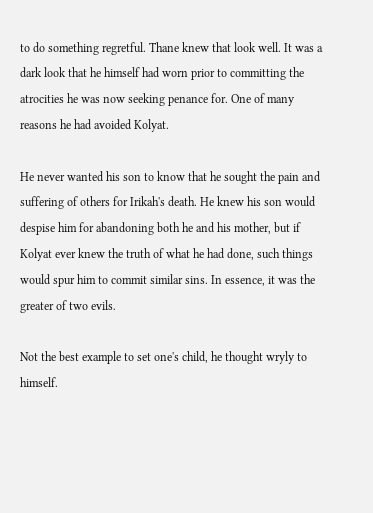to do something regretful. Thane knew that look well. It was a dark look that he himself had worn prior to committing the atrocities he was now seeking penance for. One of many reasons he had avoided Kolyat.

He never wanted his son to know that he sought the pain and suffering of others for Irikah's death. He knew his son would despise him for abandoning both he and his mother, but if Kolyat ever knew the truth of what he had done, such things would spur him to commit similar sins. In essence, it was the greater of two evils.

Not the best example to set one's child, he thought wryly to himself.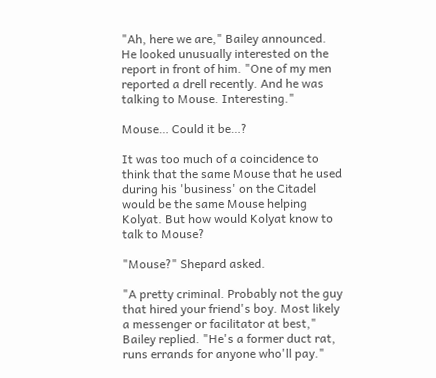"Ah, here we are," Bailey announced. He looked unusually interested on the report in front of him. "One of my men reported a drell recently. And he was talking to Mouse. Interesting."

Mouse… Could it be…?

It was too much of a coincidence to think that the same Mouse that he used during his 'business' on the Citadel would be the same Mouse helping Kolyat. But how would Kolyat know to talk to Mouse?

"Mouse?" Shepard asked.

"A pretty criminal. Probably not the guy that hired your friend's boy. Most likely a messenger or facilitator at best," Bailey replied. "He's a former duct rat, runs errands for anyone who'll pay."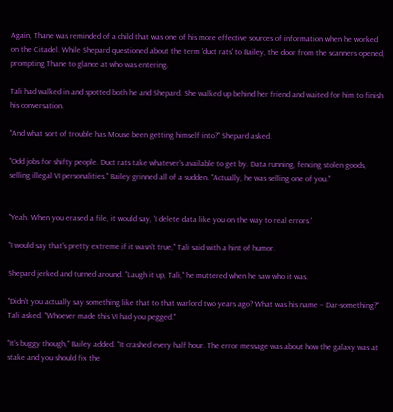Again, Thane was reminded of a child that was one of his more effective sources of information when he worked on the Citadel. While Shepard questioned about the term 'duct rats' to Bailey, the door from the scanners opened, prompting Thane to glance at who was entering.

Tali had walked in and spotted both he and Shepard. She walked up behind her friend and waited for him to finish his conversation.

"And what sort of trouble has Mouse been getting himself into?" Shepard asked.

"Odd jobs for shifty people. Duct rats take whatever's available to get by. Data running, fencing stolen goods, selling illegal VI personalities." Bailey grinned all of a sudden. "Actually, he was selling one of you."


"Yeah. When you erased a file, it would say, 'I delete data like you on the way to real errors.'

"I would say that's pretty extreme if it wasn't true," Tali said with a hint of humor.

Shepard jerked and turned around. "Laugh it up, Tali," he muttered when he saw who it was.

"Didn't you actually say something like that to that warlord two years ago? What was his name – Dar-something?" Tali asked. "Whoever made this VI had you pegged."

"It's buggy though," Bailey added. "It crashed every half hour. The error message was about how the galaxy was at stake and you should fix the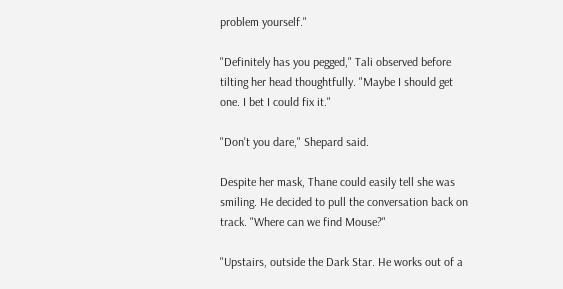problem yourself."

"Definitely has you pegged," Tali observed before tilting her head thoughtfully. "Maybe I should get one. I bet I could fix it."

"Don't you dare," Shepard said.

Despite her mask, Thane could easily tell she was smiling. He decided to pull the conversation back on track. "Where can we find Mouse?"

"Upstairs, outside the Dark Star. He works out of a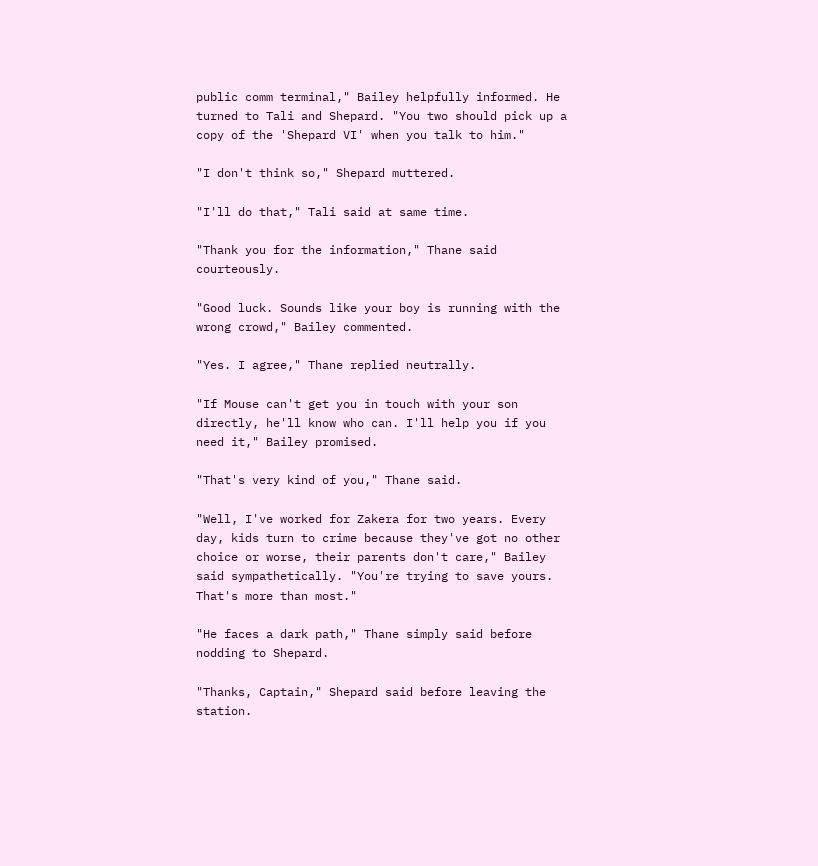public comm terminal," Bailey helpfully informed. He turned to Tali and Shepard. "You two should pick up a copy of the 'Shepard VI' when you talk to him."

"I don't think so," Shepard muttered.

"I'll do that," Tali said at same time.

"Thank you for the information," Thane said courteously.

"Good luck. Sounds like your boy is running with the wrong crowd," Bailey commented.

"Yes. I agree," Thane replied neutrally.

"If Mouse can't get you in touch with your son directly, he'll know who can. I'll help you if you need it," Bailey promised.

"That's very kind of you," Thane said.

"Well, I've worked for Zakera for two years. Every day, kids turn to crime because they've got no other choice or worse, their parents don't care," Bailey said sympathetically. "You're trying to save yours. That's more than most."

"He faces a dark path," Thane simply said before nodding to Shepard.

"Thanks, Captain," Shepard said before leaving the station.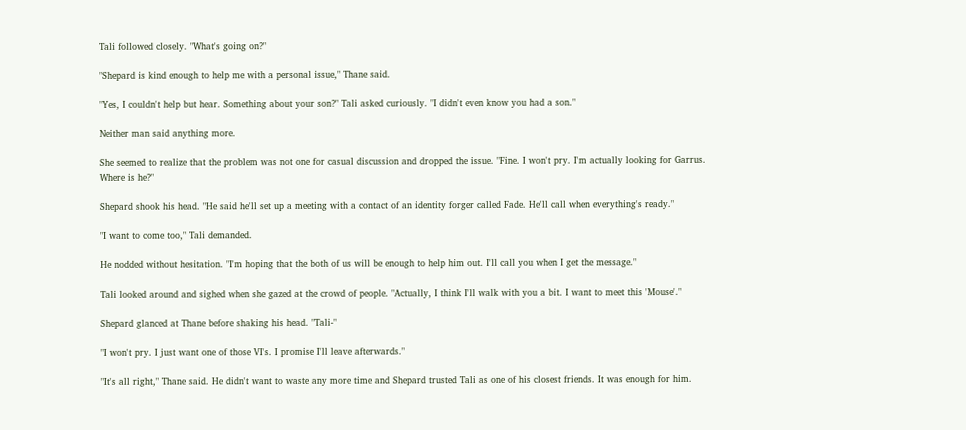Tali followed closely. "What's going on?"

"Shepard is kind enough to help me with a personal issue," Thane said.

"Yes, I couldn't help but hear. Something about your son?" Tali asked curiously. "I didn't even know you had a son."

Neither man said anything more.

She seemed to realize that the problem was not one for casual discussion and dropped the issue. "Fine. I won't pry. I'm actually looking for Garrus. Where is he?"

Shepard shook his head. "He said he'll set up a meeting with a contact of an identity forger called Fade. He'll call when everything's ready."

"I want to come too," Tali demanded.

He nodded without hesitation. "I'm hoping that the both of us will be enough to help him out. I'll call you when I get the message."

Tali looked around and sighed when she gazed at the crowd of people. "Actually, I think I'll walk with you a bit. I want to meet this 'Mouse'."

Shepard glanced at Thane before shaking his head. "Tali-"

"I won't pry. I just want one of those VI's. I promise I'll leave afterwards."

"It's all right," Thane said. He didn't want to waste any more time and Shepard trusted Tali as one of his closest friends. It was enough for him.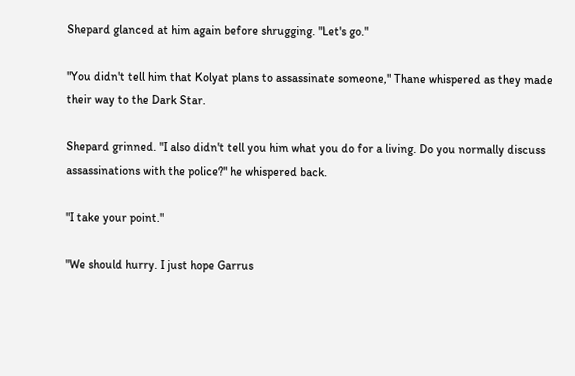Shepard glanced at him again before shrugging. "Let's go."

"You didn't tell him that Kolyat plans to assassinate someone," Thane whispered as they made their way to the Dark Star.

Shepard grinned. "I also didn't tell you him what you do for a living. Do you normally discuss assassinations with the police?" he whispered back.

"I take your point."

"We should hurry. I just hope Garrus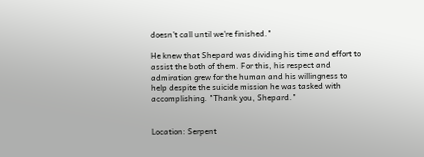doesn't call until we're finished."

He knew that Shepard was dividing his time and effort to assist the both of them. For this, his respect and admiration grew for the human and his willingness to help despite the suicide mission he was tasked with accomplishing. "Thank you, Shepard."


Location: Serpent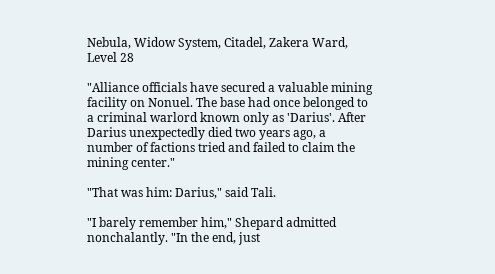Nebula, Widow System, Citadel, Zakera Ward, Level 28

"Alliance officials have secured a valuable mining facility on Nonuel. The base had once belonged to a criminal warlord known only as 'Darius'. After Darius unexpectedly died two years ago, a number of factions tried and failed to claim the mining center."

"That was him: Darius," said Tali.

"I barely remember him," Shepard admitted nonchalantly. "In the end, just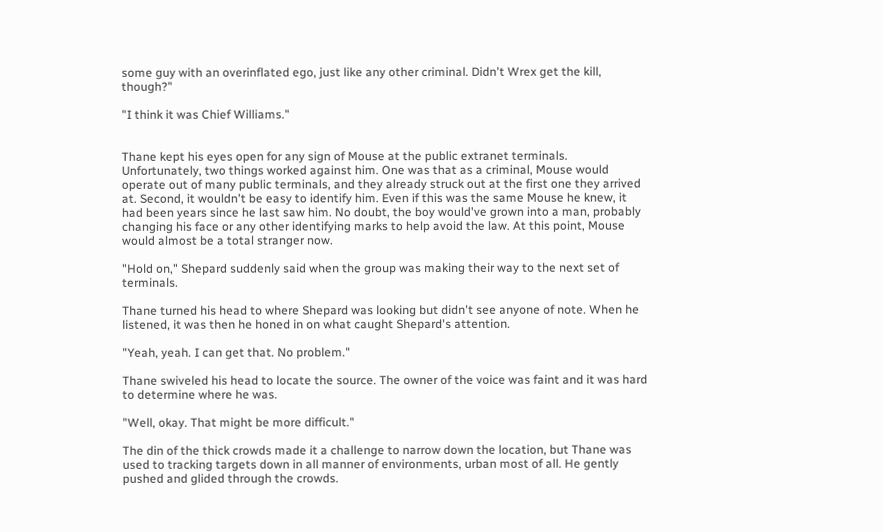some guy with an overinflated ego, just like any other criminal. Didn't Wrex get the kill, though?"

"I think it was Chief Williams."


Thane kept his eyes open for any sign of Mouse at the public extranet terminals. Unfortunately, two things worked against him. One was that as a criminal, Mouse would operate out of many public terminals, and they already struck out at the first one they arrived at. Second, it wouldn't be easy to identify him. Even if this was the same Mouse he knew, it had been years since he last saw him. No doubt, the boy would've grown into a man, probably changing his face or any other identifying marks to help avoid the law. At this point, Mouse would almost be a total stranger now.

"Hold on," Shepard suddenly said when the group was making their way to the next set of terminals.

Thane turned his head to where Shepard was looking but didn't see anyone of note. When he listened, it was then he honed in on what caught Shepard's attention.

"Yeah, yeah. I can get that. No problem."

Thane swiveled his head to locate the source. The owner of the voice was faint and it was hard to determine where he was.

"Well, okay. That might be more difficult."

The din of the thick crowds made it a challenge to narrow down the location, but Thane was used to tracking targets down in all manner of environments, urban most of all. He gently pushed and glided through the crowds.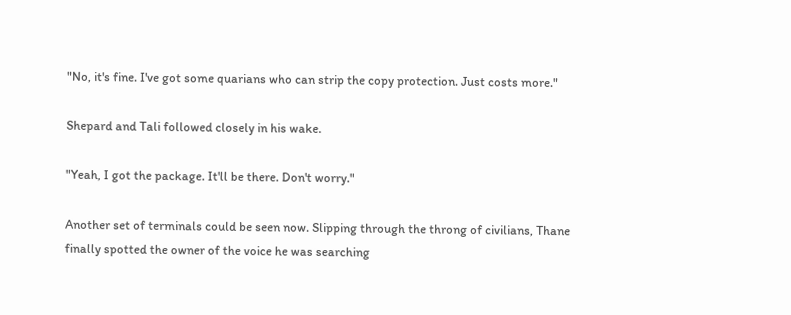"No, it's fine. I've got some quarians who can strip the copy protection. Just costs more."

Shepard and Tali followed closely in his wake.

"Yeah, I got the package. It'll be there. Don't worry."

Another set of terminals could be seen now. Slipping through the throng of civilians, Thane finally spotted the owner of the voice he was searching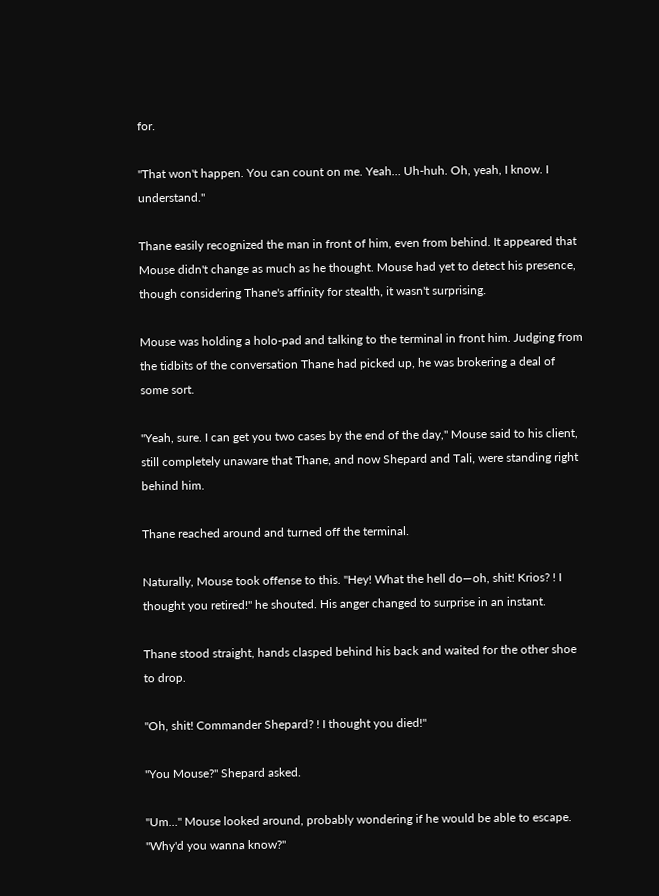for.

"That won't happen. You can count on me. Yeah… Uh-huh. Oh, yeah, I know. I understand."

Thane easily recognized the man in front of him, even from behind. It appeared that Mouse didn't change as much as he thought. Mouse had yet to detect his presence, though considering Thane's affinity for stealth, it wasn't surprising.

Mouse was holding a holo-pad and talking to the terminal in front him. Judging from the tidbits of the conversation Thane had picked up, he was brokering a deal of some sort.

"Yeah, sure. I can get you two cases by the end of the day," Mouse said to his client, still completely unaware that Thane, and now Shepard and Tali, were standing right behind him.

Thane reached around and turned off the terminal.

Naturally, Mouse took offense to this. "Hey! What the hell do—oh, shit! Krios? ! I thought you retired!" he shouted. His anger changed to surprise in an instant.

Thane stood straight, hands clasped behind his back and waited for the other shoe to drop.

"Oh, shit! Commander Shepard? ! I thought you died!"

"You Mouse?" Shepard asked.

"Um…" Mouse looked around, probably wondering if he would be able to escape. "Why'd you wanna know?"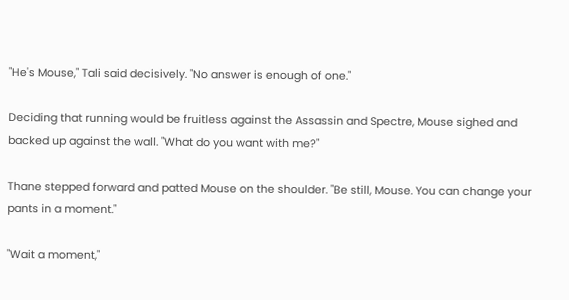"He's Mouse," Tali said decisively. "No answer is enough of one."

Deciding that running would be fruitless against the Assassin and Spectre, Mouse sighed and backed up against the wall. "What do you want with me?"

Thane stepped forward and patted Mouse on the shoulder. "Be still, Mouse. You can change your pants in a moment."

"Wait a moment,"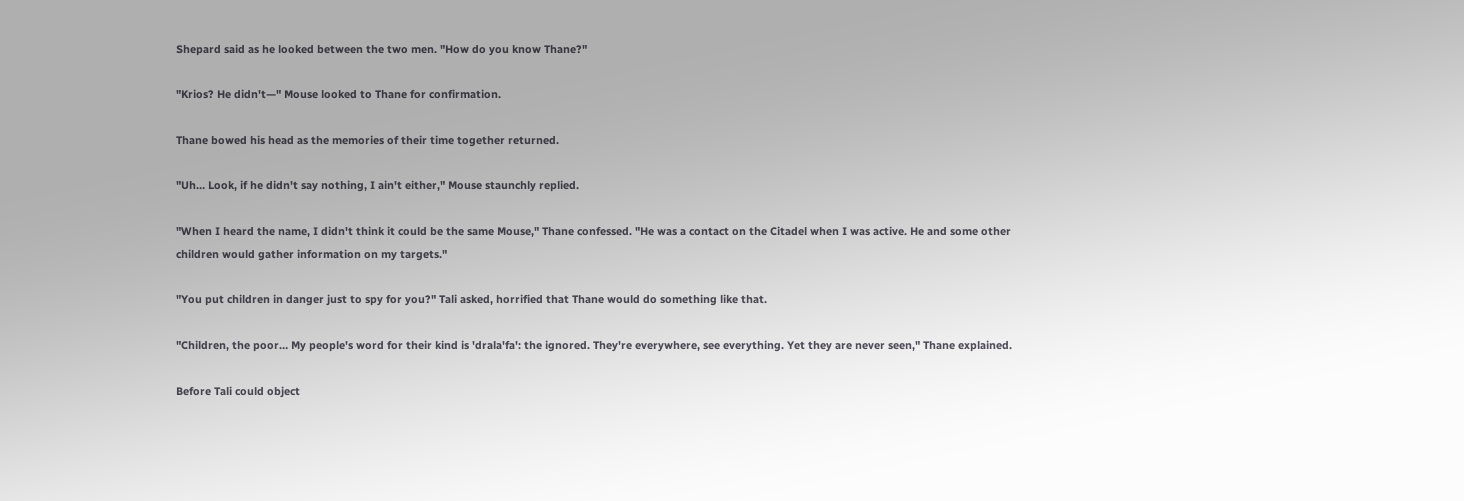Shepard said as he looked between the two men. "How do you know Thane?"

"Krios? He didn't—" Mouse looked to Thane for confirmation.

Thane bowed his head as the memories of their time together returned.

"Uh… Look, if he didn't say nothing, I ain't either," Mouse staunchly replied.

"When I heard the name, I didn't think it could be the same Mouse," Thane confessed. "He was a contact on the Citadel when I was active. He and some other children would gather information on my targets."

"You put children in danger just to spy for you?" Tali asked, horrified that Thane would do something like that.

"Children, the poor… My people's word for their kind is 'drala'fa': the ignored. They're everywhere, see everything. Yet they are never seen," Thane explained.

Before Tali could object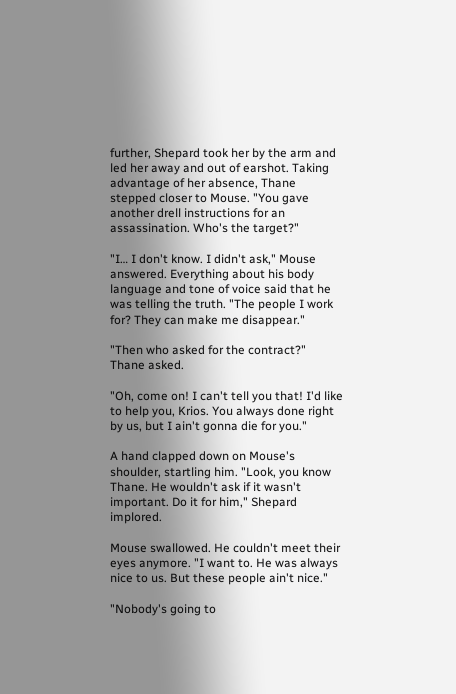further, Shepard took her by the arm and led her away and out of earshot. Taking advantage of her absence, Thane stepped closer to Mouse. "You gave another drell instructions for an assassination. Who's the target?"

"I… I don't know. I didn't ask," Mouse answered. Everything about his body language and tone of voice said that he was telling the truth. "The people I work for? They can make me disappear."

"Then who asked for the contract?" Thane asked.

"Oh, come on! I can't tell you that! I'd like to help you, Krios. You always done right by us, but I ain't gonna die for you."

A hand clapped down on Mouse's shoulder, startling him. "Look, you know Thane. He wouldn't ask if it wasn't important. Do it for him," Shepard implored.

Mouse swallowed. He couldn't meet their eyes anymore. "I want to. He was always nice to us. But these people ain't nice."

"Nobody's going to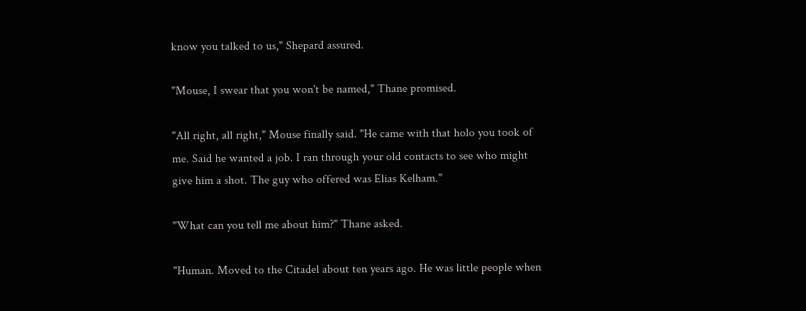know you talked to us," Shepard assured.

"Mouse, I swear that you won't be named," Thane promised.

"All right, all right," Mouse finally said. "He came with that holo you took of me. Said he wanted a job. I ran through your old contacts to see who might give him a shot. The guy who offered was Elias Kelham."

"What can you tell me about him?" Thane asked.

"Human. Moved to the Citadel about ten years ago. He was little people when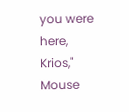you were here, Krios," Mouse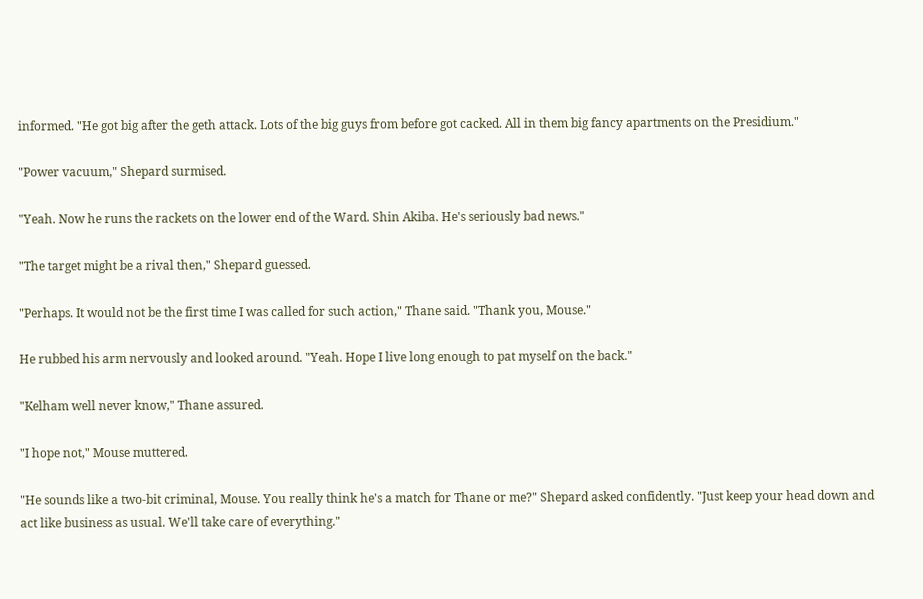informed. "He got big after the geth attack. Lots of the big guys from before got cacked. All in them big fancy apartments on the Presidium."

"Power vacuum," Shepard surmised.

"Yeah. Now he runs the rackets on the lower end of the Ward. Shin Akiba. He's seriously bad news."

"The target might be a rival then," Shepard guessed.

"Perhaps. It would not be the first time I was called for such action," Thane said. "Thank you, Mouse."

He rubbed his arm nervously and looked around. "Yeah. Hope I live long enough to pat myself on the back."

"Kelham well never know," Thane assured.

"I hope not," Mouse muttered.

"He sounds like a two-bit criminal, Mouse. You really think he's a match for Thane or me?" Shepard asked confidently. "Just keep your head down and act like business as usual. We'll take care of everything."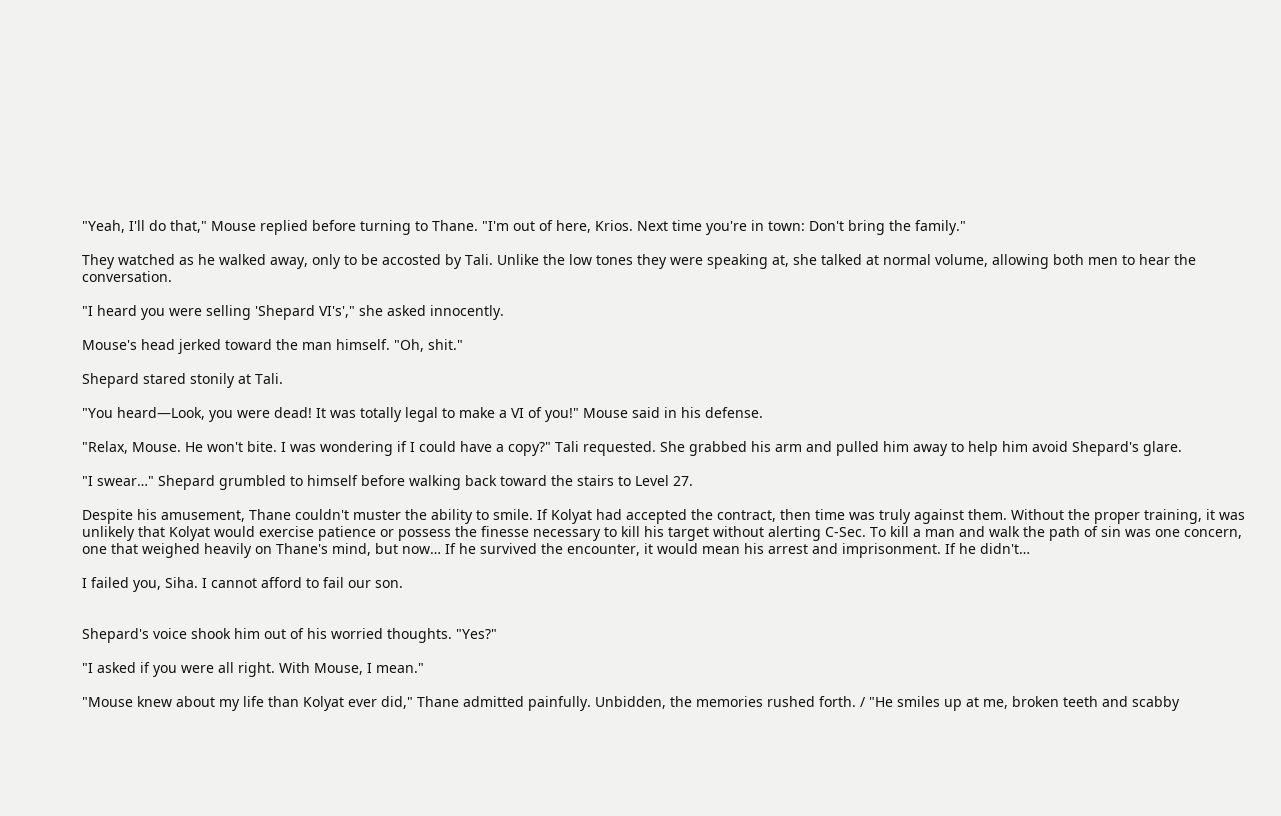"Yeah, I'll do that," Mouse replied before turning to Thane. "I'm out of here, Krios. Next time you're in town: Don't bring the family."

They watched as he walked away, only to be accosted by Tali. Unlike the low tones they were speaking at, she talked at normal volume, allowing both men to hear the conversation.

"I heard you were selling 'Shepard VI's'," she asked innocently.

Mouse's head jerked toward the man himself. "Oh, shit."

Shepard stared stonily at Tali.

"You heard—Look, you were dead! It was totally legal to make a VI of you!" Mouse said in his defense.

"Relax, Mouse. He won't bite. I was wondering if I could have a copy?" Tali requested. She grabbed his arm and pulled him away to help him avoid Shepard's glare.

"I swear…" Shepard grumbled to himself before walking back toward the stairs to Level 27.

Despite his amusement, Thane couldn't muster the ability to smile. If Kolyat had accepted the contract, then time was truly against them. Without the proper training, it was unlikely that Kolyat would exercise patience or possess the finesse necessary to kill his target without alerting C-Sec. To kill a man and walk the path of sin was one concern, one that weighed heavily on Thane's mind, but now… If he survived the encounter, it would mean his arrest and imprisonment. If he didn't…

I failed you, Siha. I cannot afford to fail our son.


Shepard's voice shook him out of his worried thoughts. "Yes?"

"I asked if you were all right. With Mouse, I mean."

"Mouse knew about my life than Kolyat ever did," Thane admitted painfully. Unbidden, the memories rushed forth. / "He smiles up at me, broken teeth and scabby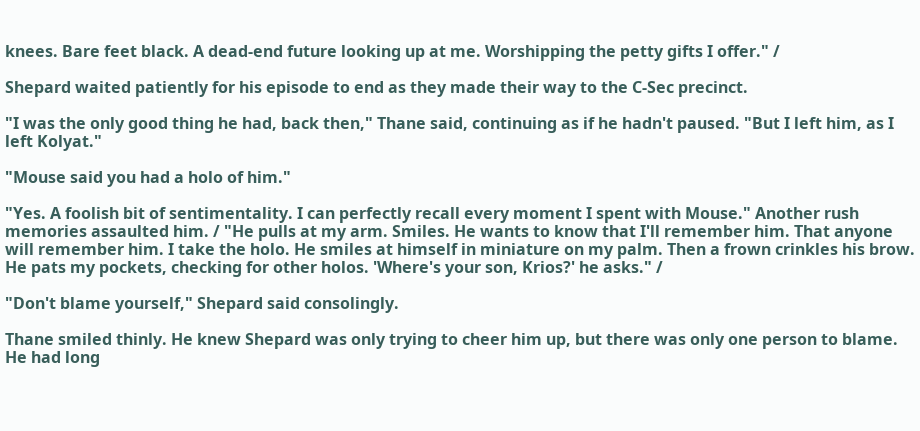knees. Bare feet black. A dead-end future looking up at me. Worshipping the petty gifts I offer." /

Shepard waited patiently for his episode to end as they made their way to the C-Sec precinct.

"I was the only good thing he had, back then," Thane said, continuing as if he hadn't paused. "But I left him, as I left Kolyat."

"Mouse said you had a holo of him."

"Yes. A foolish bit of sentimentality. I can perfectly recall every moment I spent with Mouse." Another rush memories assaulted him. / "He pulls at my arm. Smiles. He wants to know that I'll remember him. That anyone will remember him. I take the holo. He smiles at himself in miniature on my palm. Then a frown crinkles his brow. He pats my pockets, checking for other holos. 'Where's your son, Krios?' he asks." /

"Don't blame yourself," Shepard said consolingly.

Thane smiled thinly. He knew Shepard was only trying to cheer him up, but there was only one person to blame. He had long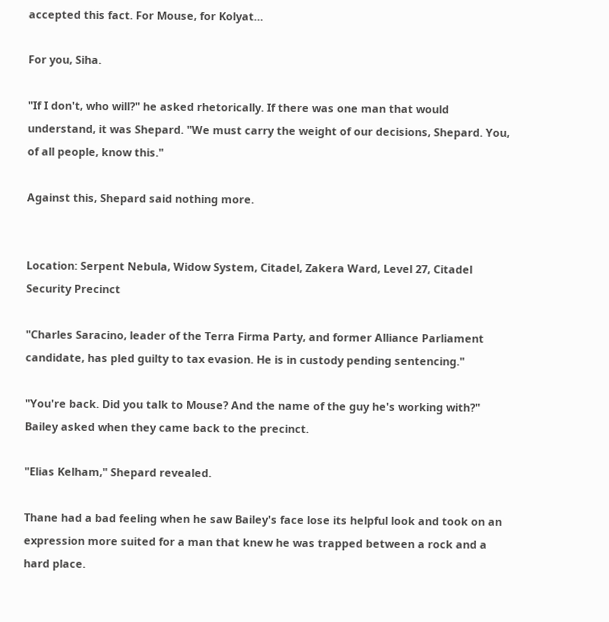accepted this fact. For Mouse, for Kolyat…

For you, Siha.

"If I don't, who will?" he asked rhetorically. If there was one man that would understand, it was Shepard. "We must carry the weight of our decisions, Shepard. You, of all people, know this."

Against this, Shepard said nothing more.


Location: Serpent Nebula, Widow System, Citadel, Zakera Ward, Level 27, Citadel Security Precinct

"Charles Saracino, leader of the Terra Firma Party, and former Alliance Parliament candidate, has pled guilty to tax evasion. He is in custody pending sentencing."

"You're back. Did you talk to Mouse? And the name of the guy he's working with?" Bailey asked when they came back to the precinct.

"Elias Kelham," Shepard revealed.

Thane had a bad feeling when he saw Bailey's face lose its helpful look and took on an expression more suited for a man that knew he was trapped between a rock and a hard place.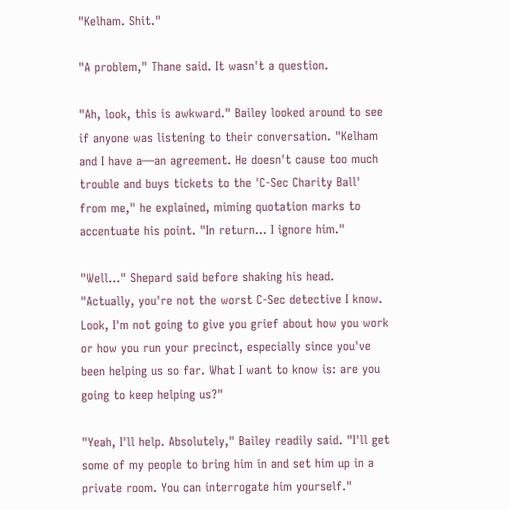"Kelham. Shit."

"A problem," Thane said. It wasn't a question.

"Ah, look, this is awkward." Bailey looked around to see if anyone was listening to their conversation. "Kelham and I have a—an agreement. He doesn't cause too much trouble and buys tickets to the 'C-Sec Charity Ball' from me," he explained, miming quotation marks to accentuate his point. "In return… I ignore him."

"Well…" Shepard said before shaking his head. "Actually, you're not the worst C-Sec detective I know. Look, I'm not going to give you grief about how you work or how you run your precinct, especially since you've been helping us so far. What I want to know is: are you going to keep helping us?"

"Yeah, I'll help. Absolutely," Bailey readily said. "I'll get some of my people to bring him in and set him up in a private room. You can interrogate him yourself."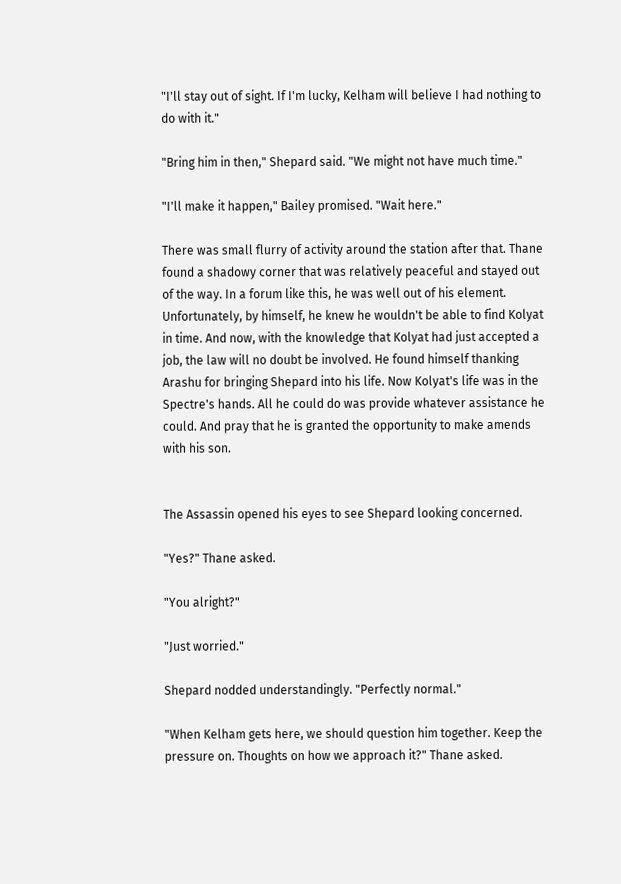"I'll stay out of sight. If I'm lucky, Kelham will believe I had nothing to do with it."

"Bring him in then," Shepard said. "We might not have much time."

"I'll make it happen," Bailey promised. "Wait here."

There was small flurry of activity around the station after that. Thane found a shadowy corner that was relatively peaceful and stayed out of the way. In a forum like this, he was well out of his element. Unfortunately, by himself, he knew he wouldn't be able to find Kolyat in time. And now, with the knowledge that Kolyat had just accepted a job, the law will no doubt be involved. He found himself thanking Arashu for bringing Shepard into his life. Now Kolyat's life was in the Spectre's hands. All he could do was provide whatever assistance he could. And pray that he is granted the opportunity to make amends with his son.


The Assassin opened his eyes to see Shepard looking concerned.

"Yes?" Thane asked.

"You alright?"

"Just worried."

Shepard nodded understandingly. "Perfectly normal."

"When Kelham gets here, we should question him together. Keep the pressure on. Thoughts on how we approach it?" Thane asked.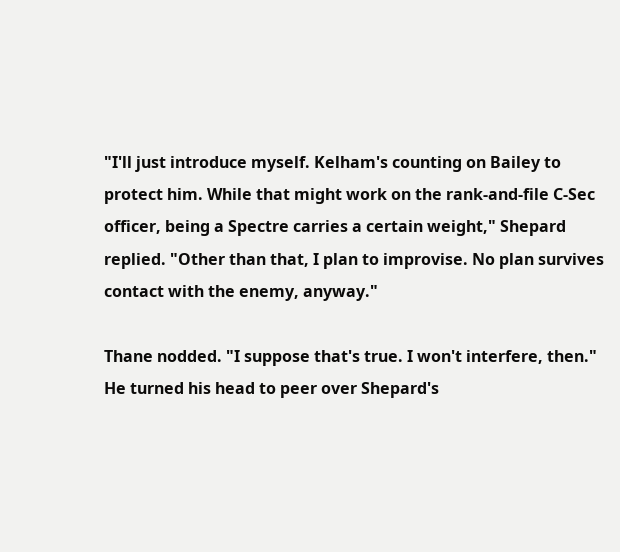"I'll just introduce myself. Kelham's counting on Bailey to protect him. While that might work on the rank-and-file C-Sec officer, being a Spectre carries a certain weight," Shepard replied. "Other than that, I plan to improvise. No plan survives contact with the enemy, anyway."

Thane nodded. "I suppose that's true. I won't interfere, then." He turned his head to peer over Shepard's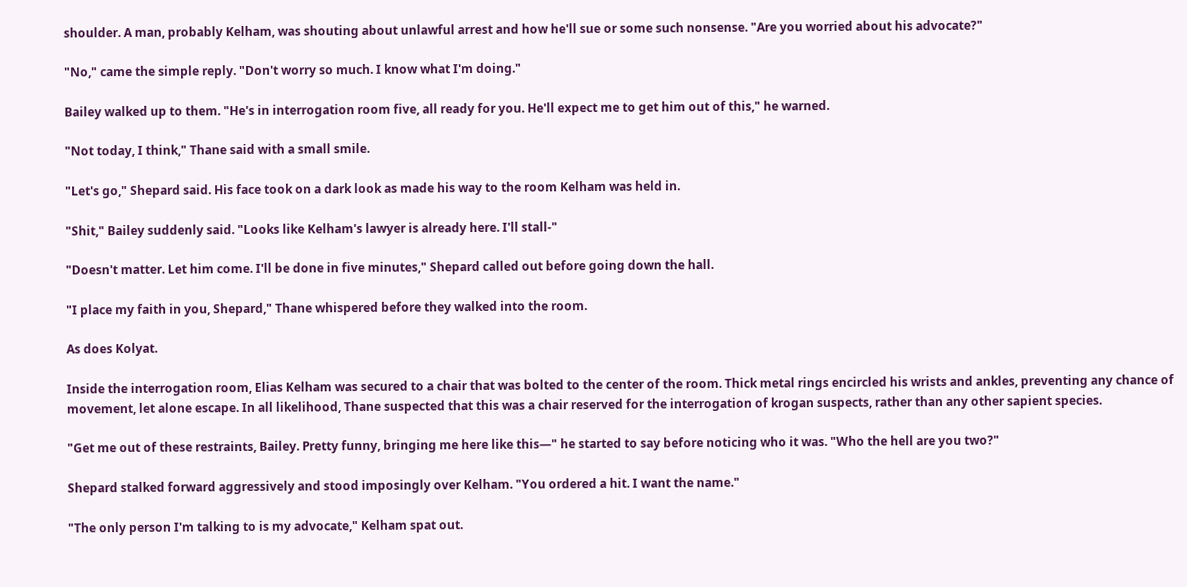shoulder. A man, probably Kelham, was shouting about unlawful arrest and how he'll sue or some such nonsense. "Are you worried about his advocate?"

"No," came the simple reply. "Don't worry so much. I know what I'm doing."

Bailey walked up to them. "He's in interrogation room five, all ready for you. He'll expect me to get him out of this," he warned.

"Not today, I think," Thane said with a small smile.

"Let's go," Shepard said. His face took on a dark look as made his way to the room Kelham was held in.

"Shit," Bailey suddenly said. "Looks like Kelham's lawyer is already here. I'll stall-"

"Doesn't matter. Let him come. I'll be done in five minutes," Shepard called out before going down the hall.

"I place my faith in you, Shepard," Thane whispered before they walked into the room.

As does Kolyat.

Inside the interrogation room, Elias Kelham was secured to a chair that was bolted to the center of the room. Thick metal rings encircled his wrists and ankles, preventing any chance of movement, let alone escape. In all likelihood, Thane suspected that this was a chair reserved for the interrogation of krogan suspects, rather than any other sapient species.

"Get me out of these restraints, Bailey. Pretty funny, bringing me here like this—" he started to say before noticing who it was. "Who the hell are you two?"

Shepard stalked forward aggressively and stood imposingly over Kelham. "You ordered a hit. I want the name."

"The only person I'm talking to is my advocate," Kelham spat out.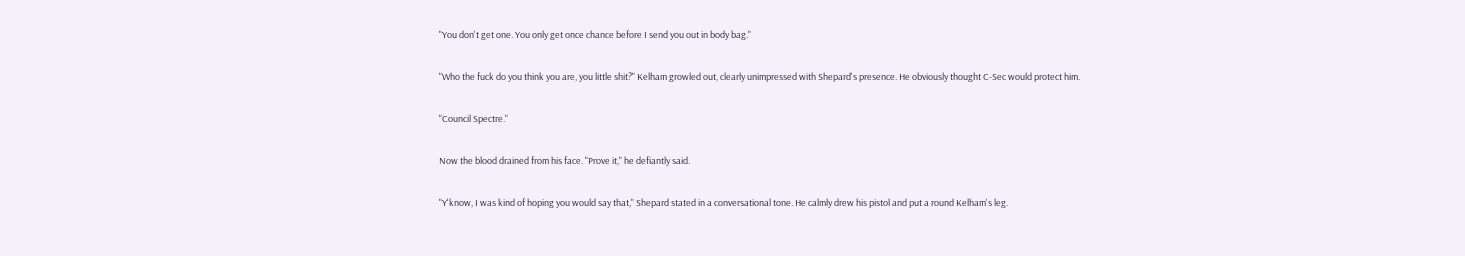"You don't get one. You only get once chance before I send you out in body bag."

"Who the fuck do you think you are, you little shit?" Kelham growled out, clearly unimpressed with Shepard's presence. He obviously thought C-Sec would protect him.

"Council Spectre."

Now the blood drained from his face. "Prove it," he defiantly said.

"Y'know, I was kind of hoping you would say that," Shepard stated in a conversational tone. He calmly drew his pistol and put a round Kelham's leg.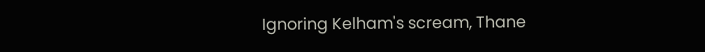Ignoring Kelham's scream, Thane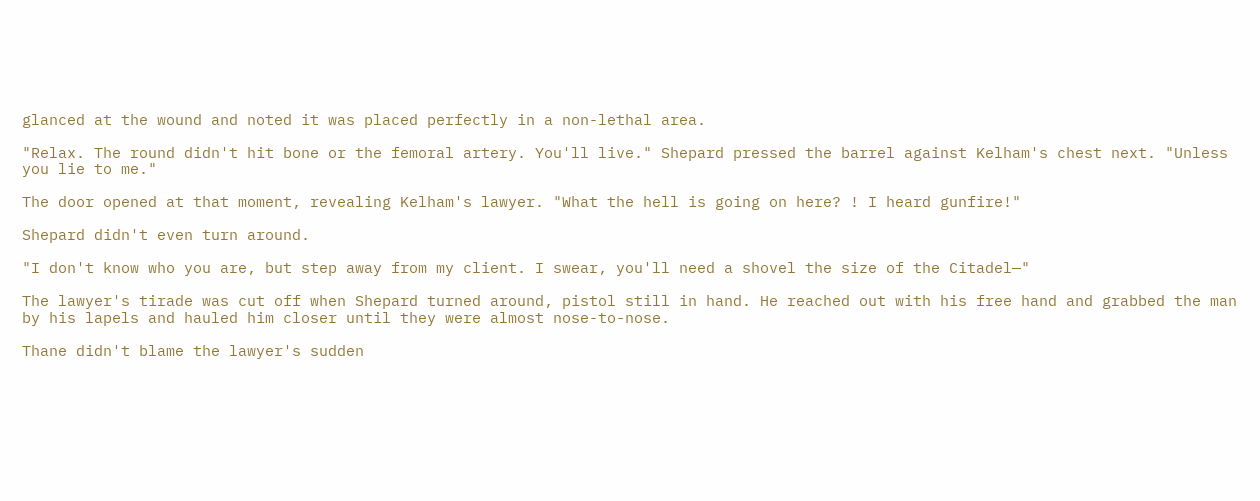glanced at the wound and noted it was placed perfectly in a non-lethal area.

"Relax. The round didn't hit bone or the femoral artery. You'll live." Shepard pressed the barrel against Kelham's chest next. "Unless you lie to me."

The door opened at that moment, revealing Kelham's lawyer. "What the hell is going on here? ! I heard gunfire!"

Shepard didn't even turn around.

"I don't know who you are, but step away from my client. I swear, you'll need a shovel the size of the Citadel—"

The lawyer's tirade was cut off when Shepard turned around, pistol still in hand. He reached out with his free hand and grabbed the man by his lapels and hauled him closer until they were almost nose-to-nose.

Thane didn't blame the lawyer's sudden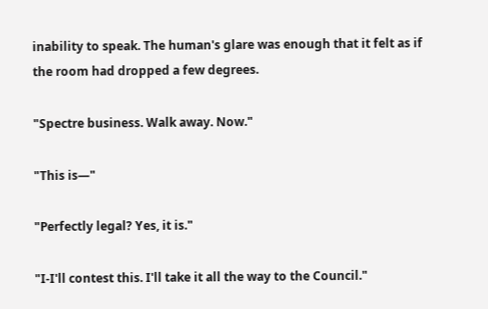inability to speak. The human's glare was enough that it felt as if the room had dropped a few degrees.

"Spectre business. Walk away. Now."

"This is—"

"Perfectly legal? Yes, it is."

"I-I'll contest this. I'll take it all the way to the Council."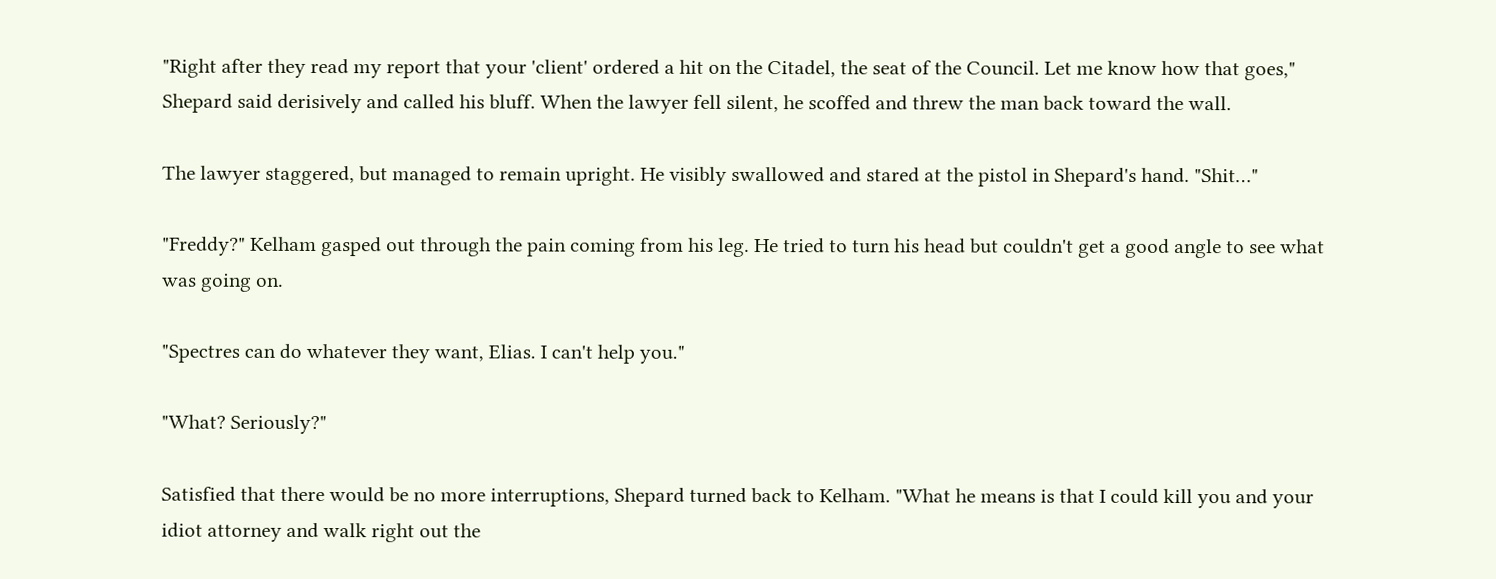"Right after they read my report that your 'client' ordered a hit on the Citadel, the seat of the Council. Let me know how that goes," Shepard said derisively and called his bluff. When the lawyer fell silent, he scoffed and threw the man back toward the wall.

The lawyer staggered, but managed to remain upright. He visibly swallowed and stared at the pistol in Shepard's hand. "Shit…"

"Freddy?" Kelham gasped out through the pain coming from his leg. He tried to turn his head but couldn't get a good angle to see what was going on.

"Spectres can do whatever they want, Elias. I can't help you."

"What? Seriously?"

Satisfied that there would be no more interruptions, Shepard turned back to Kelham. "What he means is that I could kill you and your idiot attorney and walk right out the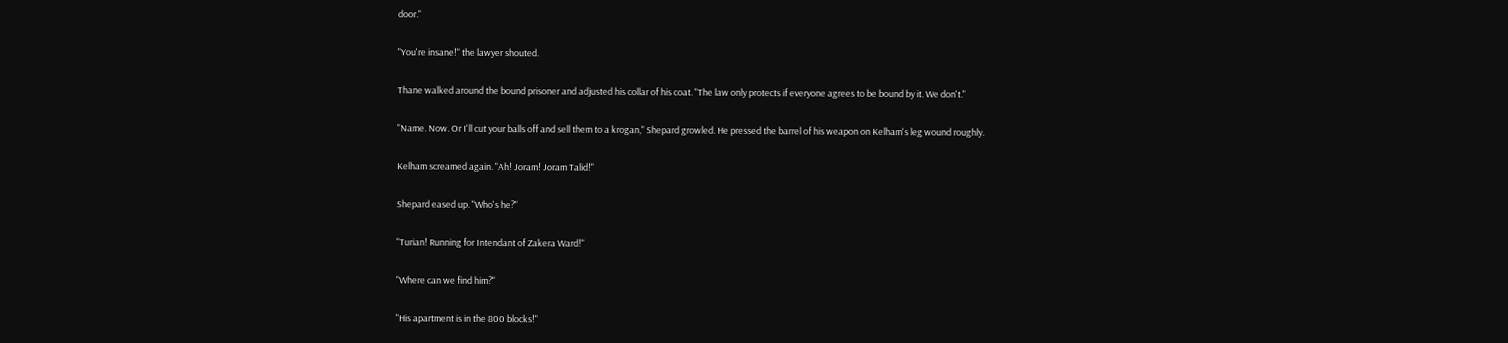door."

"You're insane!" the lawyer shouted.

Thane walked around the bound prisoner and adjusted his collar of his coat. "The law only protects if everyone agrees to be bound by it. We don't."

"Name. Now. Or I'll cut your balls off and sell them to a krogan," Shepard growled. He pressed the barrel of his weapon on Kelham's leg wound roughly.

Kelham screamed again. "Ah! Joram! Joram Talid!"

Shepard eased up. "Who's he?"

"Turian! Running for Intendant of Zakera Ward!"

"Where can we find him?"

"His apartment is in the 800 blocks!"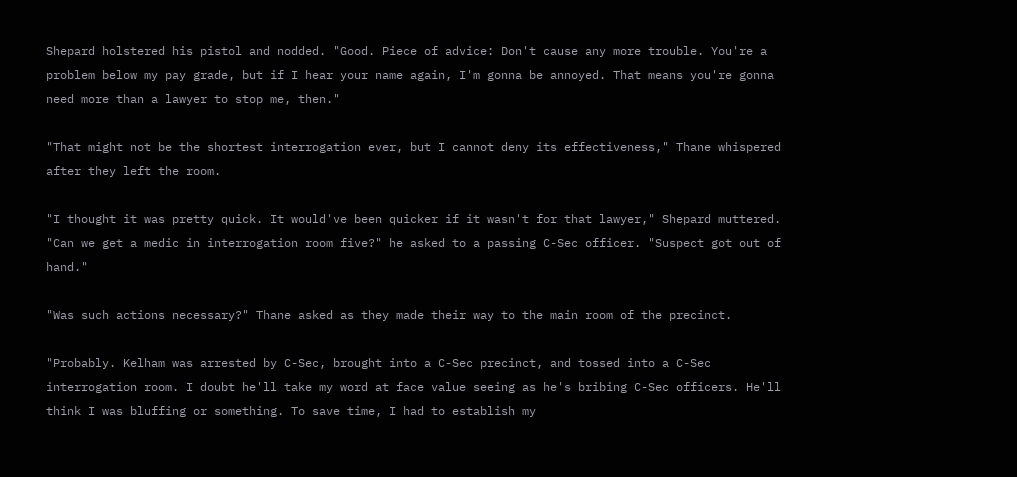Shepard holstered his pistol and nodded. "Good. Piece of advice: Don't cause any more trouble. You're a problem below my pay grade, but if I hear your name again, I'm gonna be annoyed. That means you're gonna need more than a lawyer to stop me, then."

"That might not be the shortest interrogation ever, but I cannot deny its effectiveness," Thane whispered after they left the room.

"I thought it was pretty quick. It would've been quicker if it wasn't for that lawyer," Shepard muttered. "Can we get a medic in interrogation room five?" he asked to a passing C-Sec officer. "Suspect got out of hand."

"Was such actions necessary?" Thane asked as they made their way to the main room of the precinct.

"Probably. Kelham was arrested by C-Sec, brought into a C-Sec precinct, and tossed into a C-Sec interrogation room. I doubt he'll take my word at face value seeing as he's bribing C-Sec officers. He'll think I was bluffing or something. To save time, I had to establish my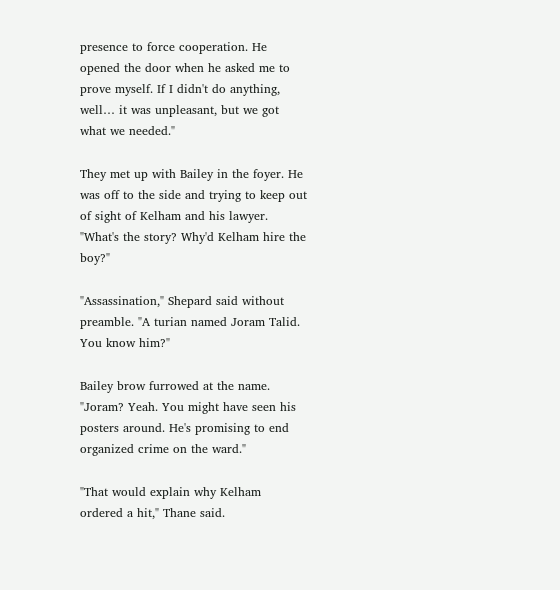presence to force cooperation. He opened the door when he asked me to prove myself. If I didn't do anything, well… it was unpleasant, but we got what we needed."

They met up with Bailey in the foyer. He was off to the side and trying to keep out of sight of Kelham and his lawyer. "What's the story? Why'd Kelham hire the boy?"

"Assassination," Shepard said without preamble. "A turian named Joram Talid. You know him?"

Bailey brow furrowed at the name. "Joram? Yeah. You might have seen his posters around. He's promising to end organized crime on the ward."

"That would explain why Kelham ordered a hit," Thane said.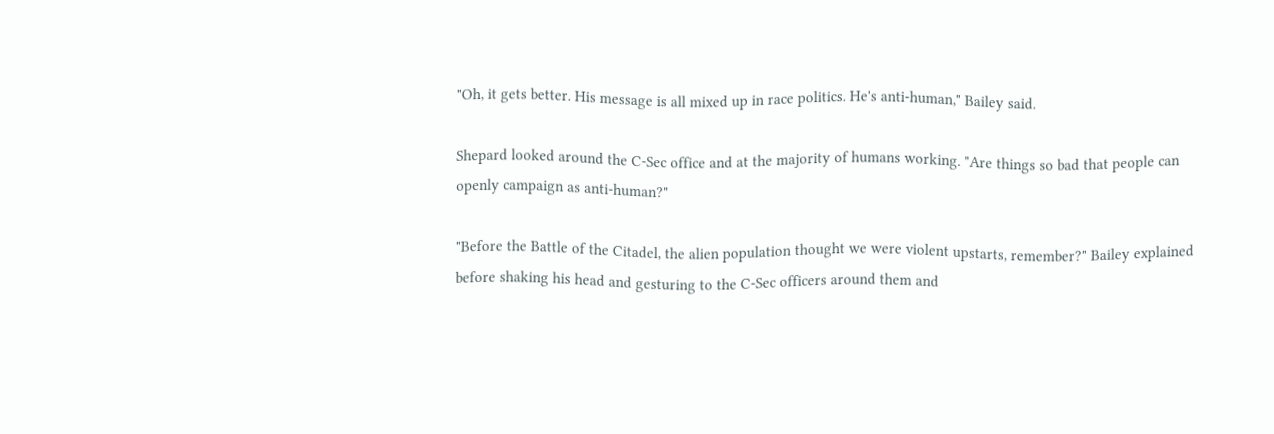"Oh, it gets better. His message is all mixed up in race politics. He's anti-human," Bailey said.

Shepard looked around the C-Sec office and at the majority of humans working. "Are things so bad that people can openly campaign as anti-human?"

"Before the Battle of the Citadel, the alien population thought we were violent upstarts, remember?" Bailey explained before shaking his head and gesturing to the C-Sec officers around them and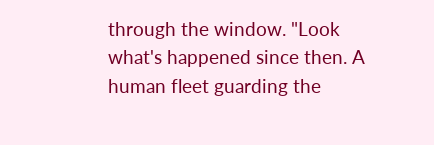through the window. "Look what's happened since then. A human fleet guarding the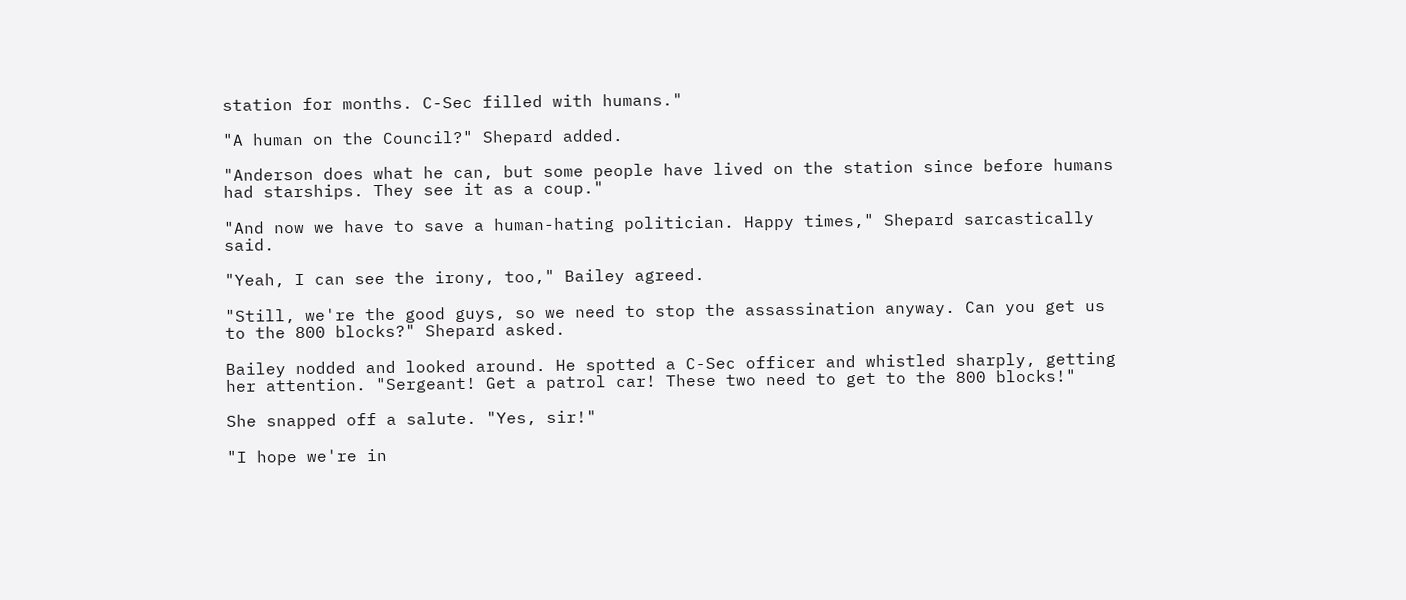station for months. C-Sec filled with humans."

"A human on the Council?" Shepard added.

"Anderson does what he can, but some people have lived on the station since before humans had starships. They see it as a coup."

"And now we have to save a human-hating politician. Happy times," Shepard sarcastically said.

"Yeah, I can see the irony, too," Bailey agreed.

"Still, we're the good guys, so we need to stop the assassination anyway. Can you get us to the 800 blocks?" Shepard asked.

Bailey nodded and looked around. He spotted a C-Sec officer and whistled sharply, getting her attention. "Sergeant! Get a patrol car! These two need to get to the 800 blocks!"

She snapped off a salute. "Yes, sir!"

"I hope we're in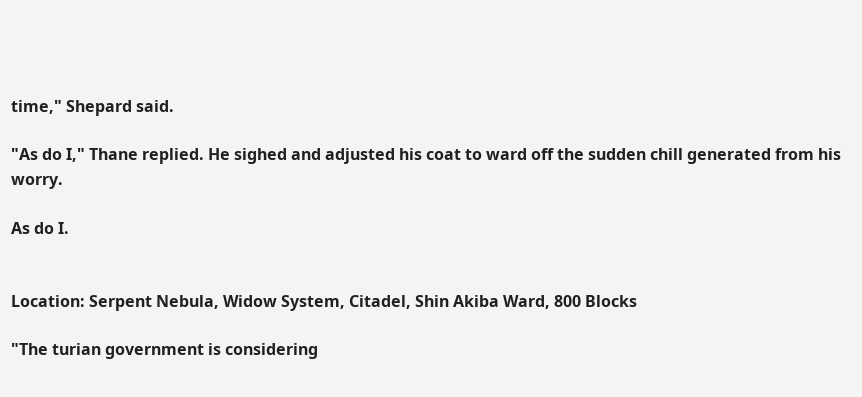time," Shepard said.

"As do I," Thane replied. He sighed and adjusted his coat to ward off the sudden chill generated from his worry.

As do I.


Location: Serpent Nebula, Widow System, Citadel, Shin Akiba Ward, 800 Blocks

"The turian government is considering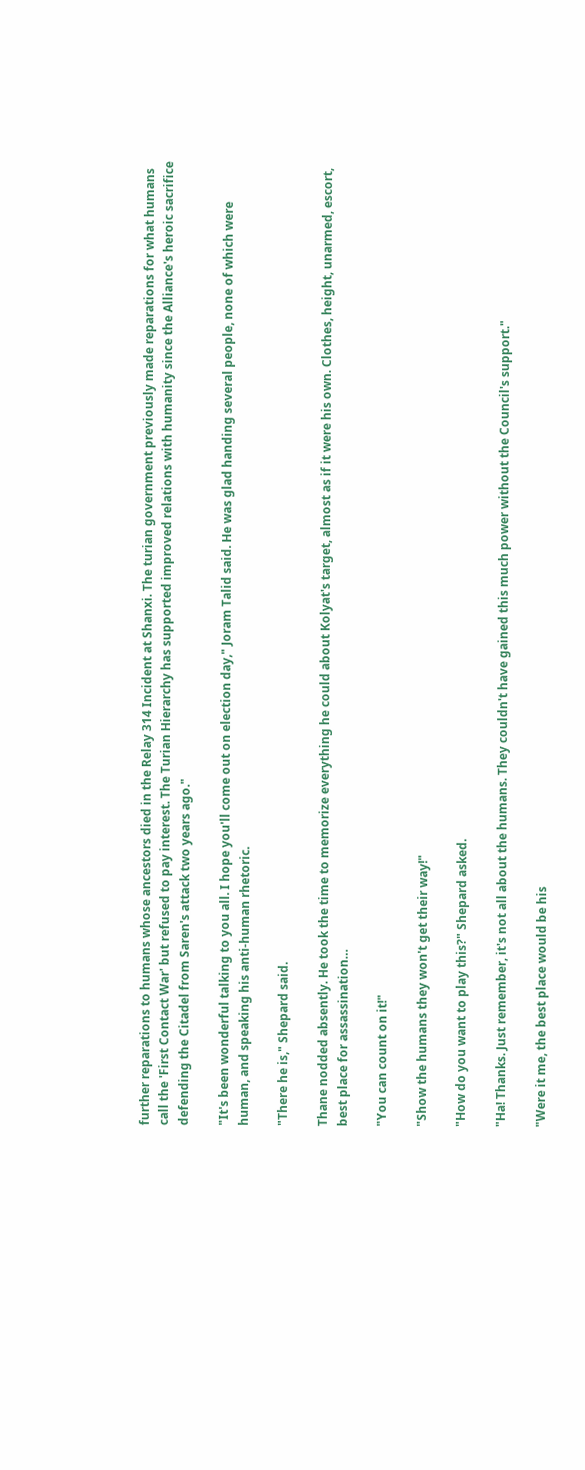further reparations to humans whose ancestors died in the Relay 314 Incident at Shanxi. The turian government previously made reparations for what humans call the 'First Contact War' but refused to pay interest. The Turian Hierarchy has supported improved relations with humanity since the Alliance's heroic sacrifice defending the Citadel from Saren's attack two years ago."

"It's been wonderful talking to you all. I hope you'll come out on election day," Joram Talid said. He was glad handing several people, none of which were human, and speaking his anti-human rhetoric.

"There he is," Shepard said.

Thane nodded absently. He took the time to memorize everything he could about Kolyat's target, almost as if it were his own. Clothes, height, unarmed, escort, best place for assassination…

"You can count on it!"

"Show the humans they won't get their way!"

"How do you want to play this?" Shepard asked.

"Ha! Thanks. Just remember, it's not all about the humans. They couldn't have gained this much power without the Council's support."

"Were it me, the best place would be his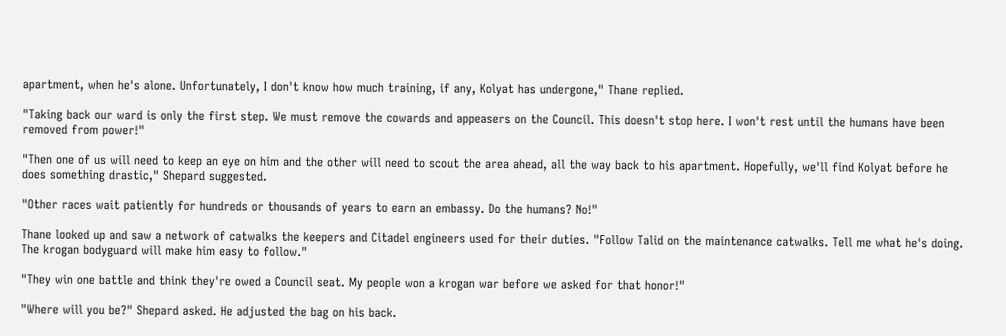apartment, when he's alone. Unfortunately, I don't know how much training, if any, Kolyat has undergone," Thane replied.

"Taking back our ward is only the first step. We must remove the cowards and appeasers on the Council. This doesn't stop here. I won't rest until the humans have been removed from power!"

"Then one of us will need to keep an eye on him and the other will need to scout the area ahead, all the way back to his apartment. Hopefully, we'll find Kolyat before he does something drastic," Shepard suggested.

"Other races wait patiently for hundreds or thousands of years to earn an embassy. Do the humans? No!"

Thane looked up and saw a network of catwalks the keepers and Citadel engineers used for their duties. "Follow Talid on the maintenance catwalks. Tell me what he's doing. The krogan bodyguard will make him easy to follow."

"They win one battle and think they're owed a Council seat. My people won a krogan war before we asked for that honor!"

"Where will you be?" Shepard asked. He adjusted the bag on his back.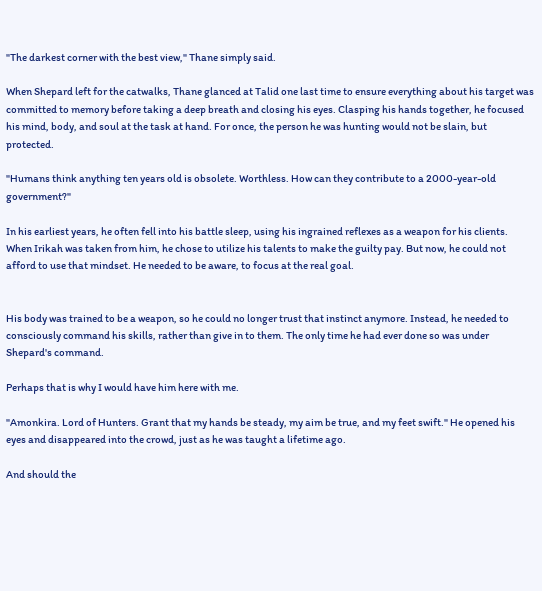"The darkest corner with the best view," Thane simply said.

When Shepard left for the catwalks, Thane glanced at Talid one last time to ensure everything about his target was committed to memory before taking a deep breath and closing his eyes. Clasping his hands together, he focused his mind, body, and soul at the task at hand. For once, the person he was hunting would not be slain, but protected.

"Humans think anything ten years old is obsolete. Worthless. How can they contribute to a 2000-year-old government?"

In his earliest years, he often fell into his battle sleep, using his ingrained reflexes as a weapon for his clients. When Irikah was taken from him, he chose to utilize his talents to make the guilty pay. But now, he could not afford to use that mindset. He needed to be aware, to focus at the real goal.


His body was trained to be a weapon, so he could no longer trust that instinct anymore. Instead, he needed to consciously command his skills, rather than give in to them. The only time he had ever done so was under Shepard's command.

Perhaps that is why I would have him here with me.

"Amonkira. Lord of Hunters. Grant that my hands be steady, my aim be true, and my feet swift." He opened his eyes and disappeared into the crowd, just as he was taught a lifetime ago.

And should the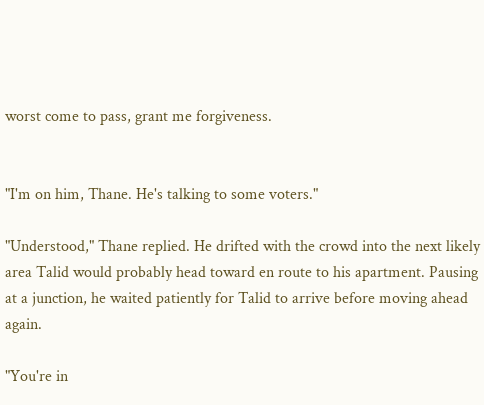worst come to pass, grant me forgiveness.


"I'm on him, Thane. He's talking to some voters."

"Understood," Thane replied. He drifted with the crowd into the next likely area Talid would probably head toward en route to his apartment. Pausing at a junction, he waited patiently for Talid to arrive before moving ahead again.

"You're in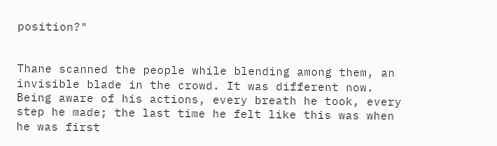position?"


Thane scanned the people while blending among them, an invisible blade in the crowd. It was different now. Being aware of his actions, every breath he took, every step he made; the last time he felt like this was when he was first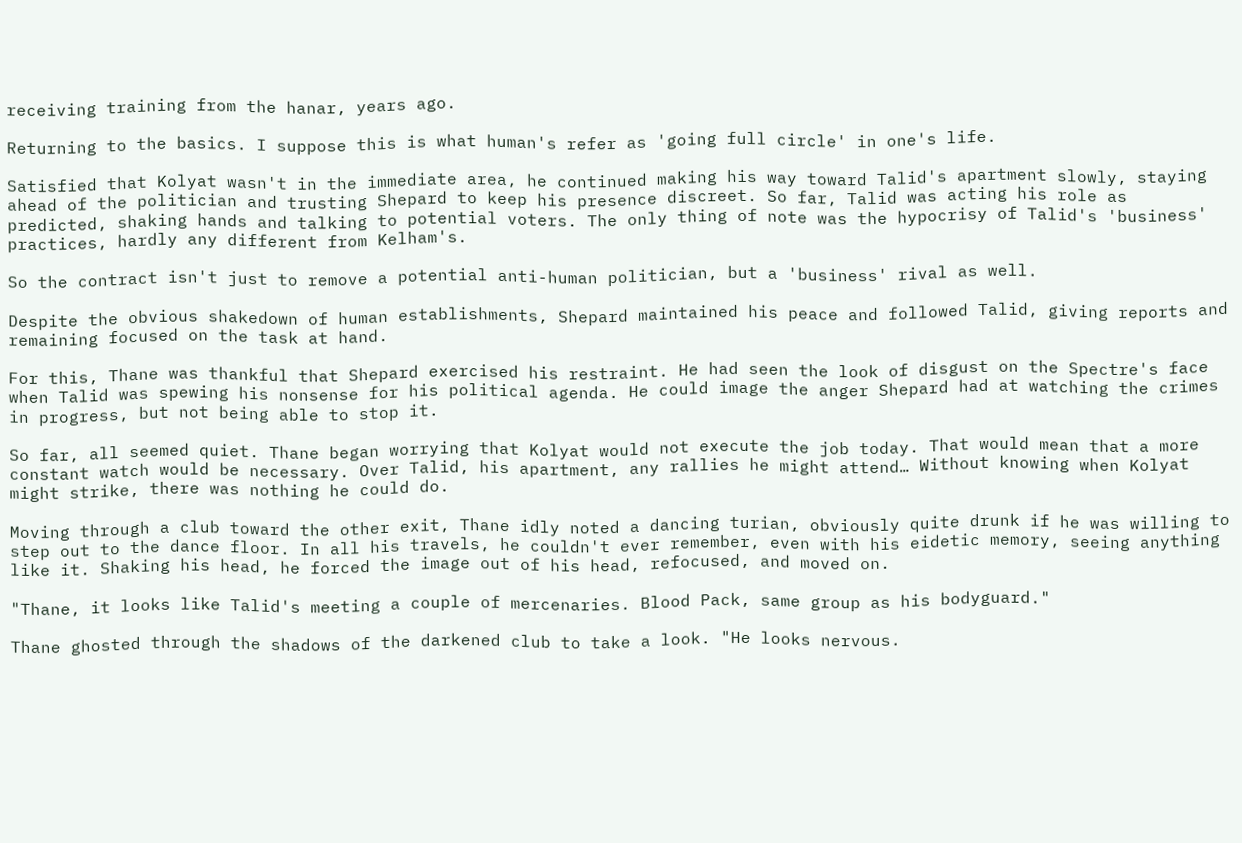receiving training from the hanar, years ago.

Returning to the basics. I suppose this is what human's refer as 'going full circle' in one's life.

Satisfied that Kolyat wasn't in the immediate area, he continued making his way toward Talid's apartment slowly, staying ahead of the politician and trusting Shepard to keep his presence discreet. So far, Talid was acting his role as predicted, shaking hands and talking to potential voters. The only thing of note was the hypocrisy of Talid's 'business' practices, hardly any different from Kelham's.

So the contract isn't just to remove a potential anti-human politician, but a 'business' rival as well.

Despite the obvious shakedown of human establishments, Shepard maintained his peace and followed Talid, giving reports and remaining focused on the task at hand.

For this, Thane was thankful that Shepard exercised his restraint. He had seen the look of disgust on the Spectre's face when Talid was spewing his nonsense for his political agenda. He could image the anger Shepard had at watching the crimes in progress, but not being able to stop it.

So far, all seemed quiet. Thane began worrying that Kolyat would not execute the job today. That would mean that a more constant watch would be necessary. Over Talid, his apartment, any rallies he might attend… Without knowing when Kolyat might strike, there was nothing he could do.

Moving through a club toward the other exit, Thane idly noted a dancing turian, obviously quite drunk if he was willing to step out to the dance floor. In all his travels, he couldn't ever remember, even with his eidetic memory, seeing anything like it. Shaking his head, he forced the image out of his head, refocused, and moved on.

"Thane, it looks like Talid's meeting a couple of mercenaries. Blood Pack, same group as his bodyguard."

Thane ghosted through the shadows of the darkened club to take a look. "He looks nervous.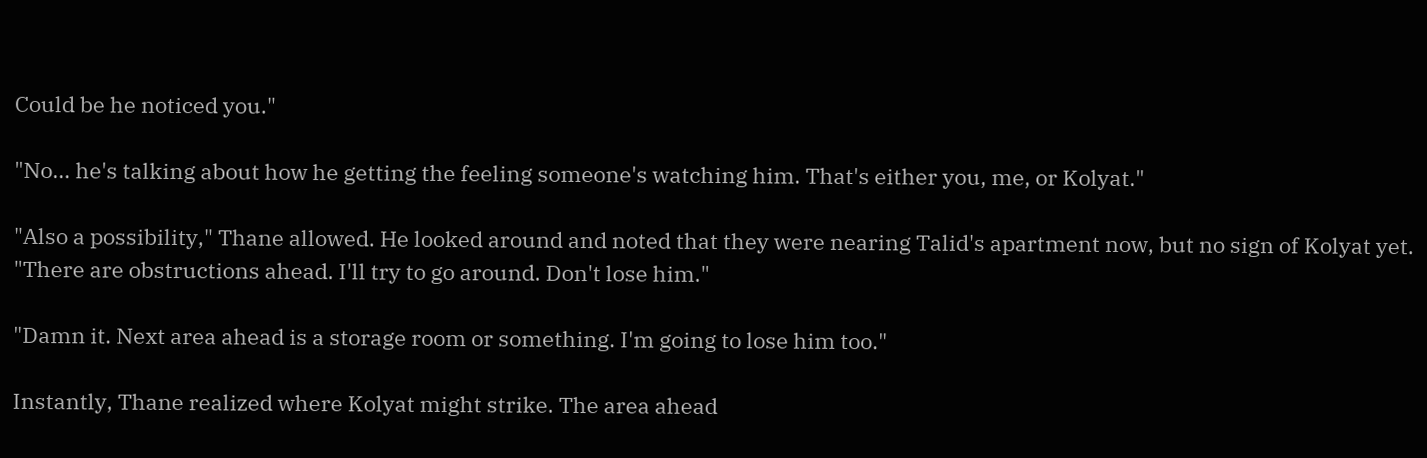Could be he noticed you."

"No… he's talking about how he getting the feeling someone's watching him. That's either you, me, or Kolyat."

"Also a possibility," Thane allowed. He looked around and noted that they were nearing Talid's apartment now, but no sign of Kolyat yet. "There are obstructions ahead. I'll try to go around. Don't lose him."

"Damn it. Next area ahead is a storage room or something. I'm going to lose him too."

Instantly, Thane realized where Kolyat might strike. The area ahead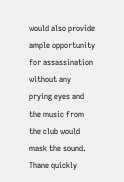would also provide ample opportunity for assassination without any prying eyes and the music from the club would mask the sound. Thane quickly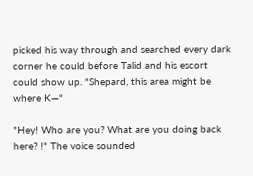picked his way through and searched every dark corner he could before Talid and his escort could show up. "Shepard, this area might be where K—"

"Hey! Who are you? What are you doing back here? !" The voice sounded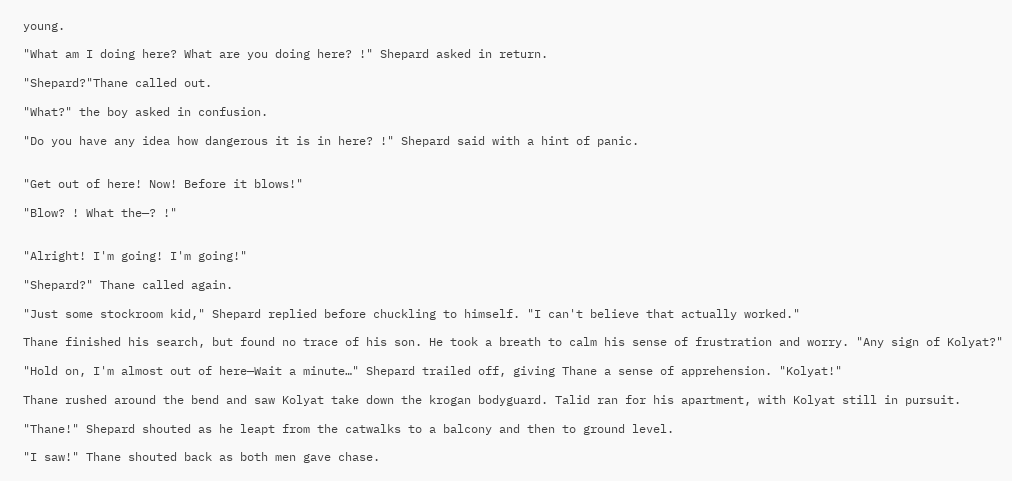young.

"What am I doing here? What are you doing here? !" Shepard asked in return.

"Shepard?"Thane called out.

"What?" the boy asked in confusion.

"Do you have any idea how dangerous it is in here? !" Shepard said with a hint of panic.


"Get out of here! Now! Before it blows!"

"Blow? ! What the—? !"


"Alright! I'm going! I'm going!"

"Shepard?" Thane called again.

"Just some stockroom kid," Shepard replied before chuckling to himself. "I can't believe that actually worked."

Thane finished his search, but found no trace of his son. He took a breath to calm his sense of frustration and worry. "Any sign of Kolyat?"

"Hold on, I'm almost out of here—Wait a minute…" Shepard trailed off, giving Thane a sense of apprehension. "Kolyat!"

Thane rushed around the bend and saw Kolyat take down the krogan bodyguard. Talid ran for his apartment, with Kolyat still in pursuit.

"Thane!" Shepard shouted as he leapt from the catwalks to a balcony and then to ground level.

"I saw!" Thane shouted back as both men gave chase.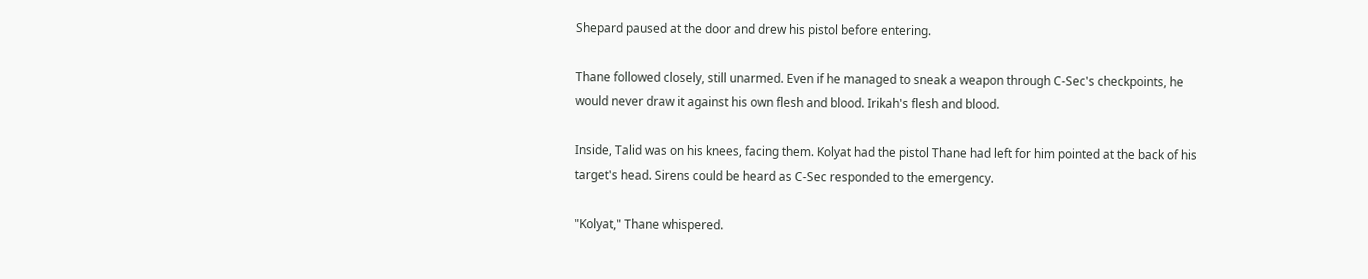Shepard paused at the door and drew his pistol before entering.

Thane followed closely, still unarmed. Even if he managed to sneak a weapon through C-Sec's checkpoints, he would never draw it against his own flesh and blood. Irikah's flesh and blood.

Inside, Talid was on his knees, facing them. Kolyat had the pistol Thane had left for him pointed at the back of his target's head. Sirens could be heard as C-Sec responded to the emergency.

"Kolyat," Thane whispered.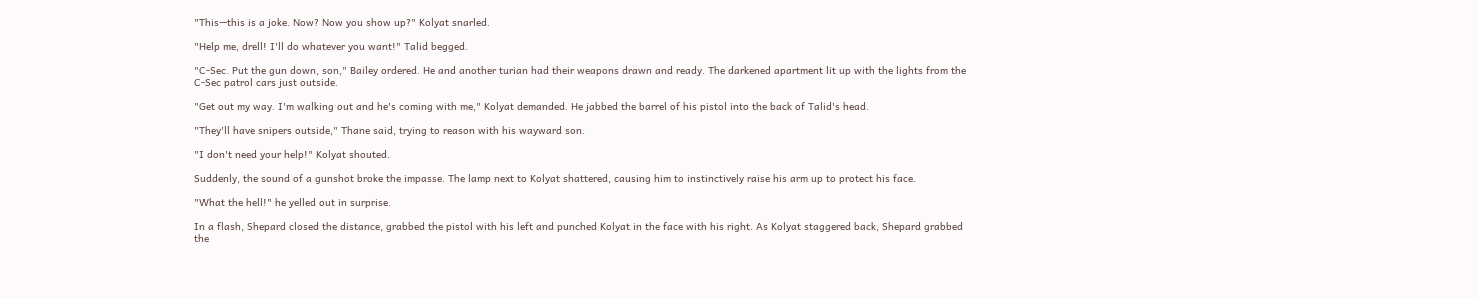"This—this is a joke. Now? Now you show up?" Kolyat snarled.

"Help me, drell! I'll do whatever you want!" Talid begged.

"C-Sec. Put the gun down, son," Bailey ordered. He and another turian had their weapons drawn and ready. The darkened apartment lit up with the lights from the C-Sec patrol cars just outside.

"Get out my way. I'm walking out and he's coming with me," Kolyat demanded. He jabbed the barrel of his pistol into the back of Talid's head.

"They'll have snipers outside," Thane said, trying to reason with his wayward son.

"I don't need your help!" Kolyat shouted.

Suddenly, the sound of a gunshot broke the impasse. The lamp next to Kolyat shattered, causing him to instinctively raise his arm up to protect his face.

"What the hell!" he yelled out in surprise.

In a flash, Shepard closed the distance, grabbed the pistol with his left and punched Kolyat in the face with his right. As Kolyat staggered back, Shepard grabbed the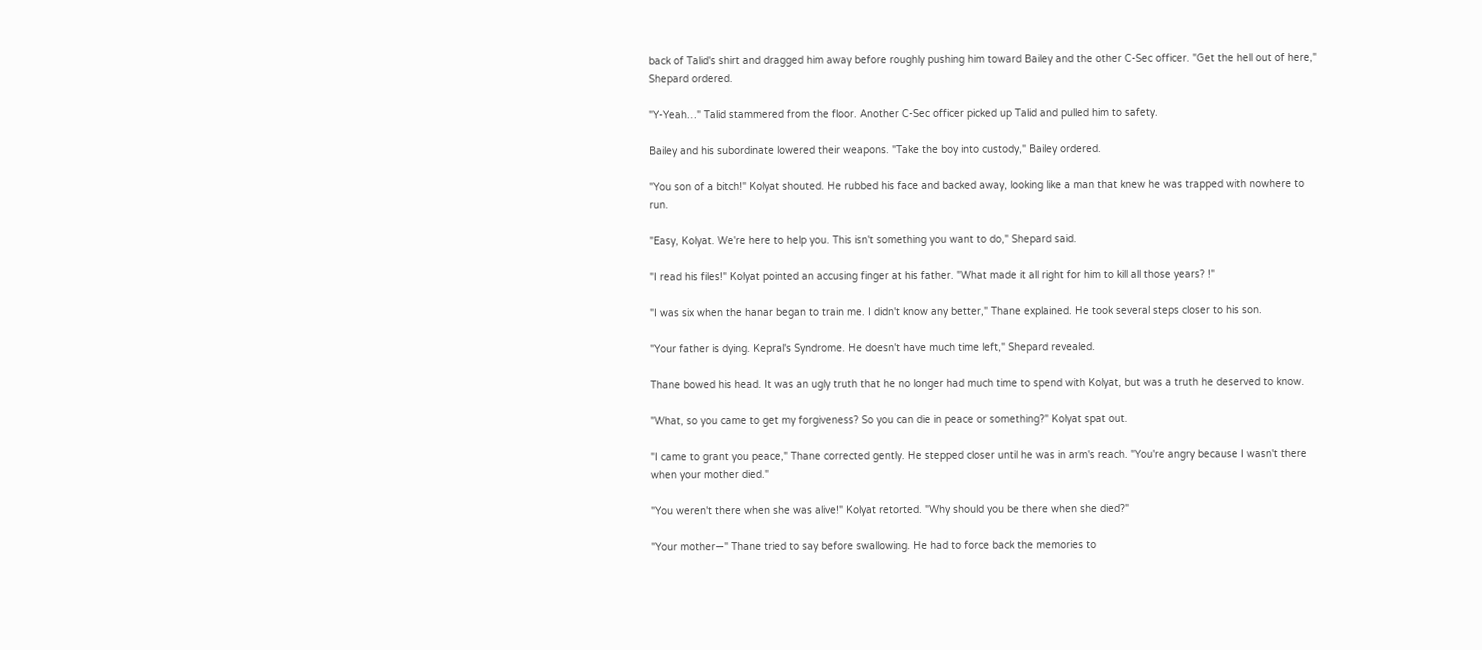back of Talid's shirt and dragged him away before roughly pushing him toward Bailey and the other C-Sec officer. "Get the hell out of here," Shepard ordered.

"Y-Yeah…" Talid stammered from the floor. Another C-Sec officer picked up Talid and pulled him to safety.

Bailey and his subordinate lowered their weapons. "Take the boy into custody," Bailey ordered.

"You son of a bitch!" Kolyat shouted. He rubbed his face and backed away, looking like a man that knew he was trapped with nowhere to run.

"Easy, Kolyat. We're here to help you. This isn't something you want to do," Shepard said.

"I read his files!" Kolyat pointed an accusing finger at his father. "What made it all right for him to kill all those years? !"

"I was six when the hanar began to train me. I didn't know any better," Thane explained. He took several steps closer to his son.

"Your father is dying. Kepral's Syndrome. He doesn't have much time left," Shepard revealed.

Thane bowed his head. It was an ugly truth that he no longer had much time to spend with Kolyat, but was a truth he deserved to know.

"What, so you came to get my forgiveness? So you can die in peace or something?" Kolyat spat out.

"I came to grant you peace," Thane corrected gently. He stepped closer until he was in arm's reach. "You're angry because I wasn't there when your mother died."

"You weren't there when she was alive!" Kolyat retorted. "Why should you be there when she died?"

"Your mother—" Thane tried to say before swallowing. He had to force back the memories to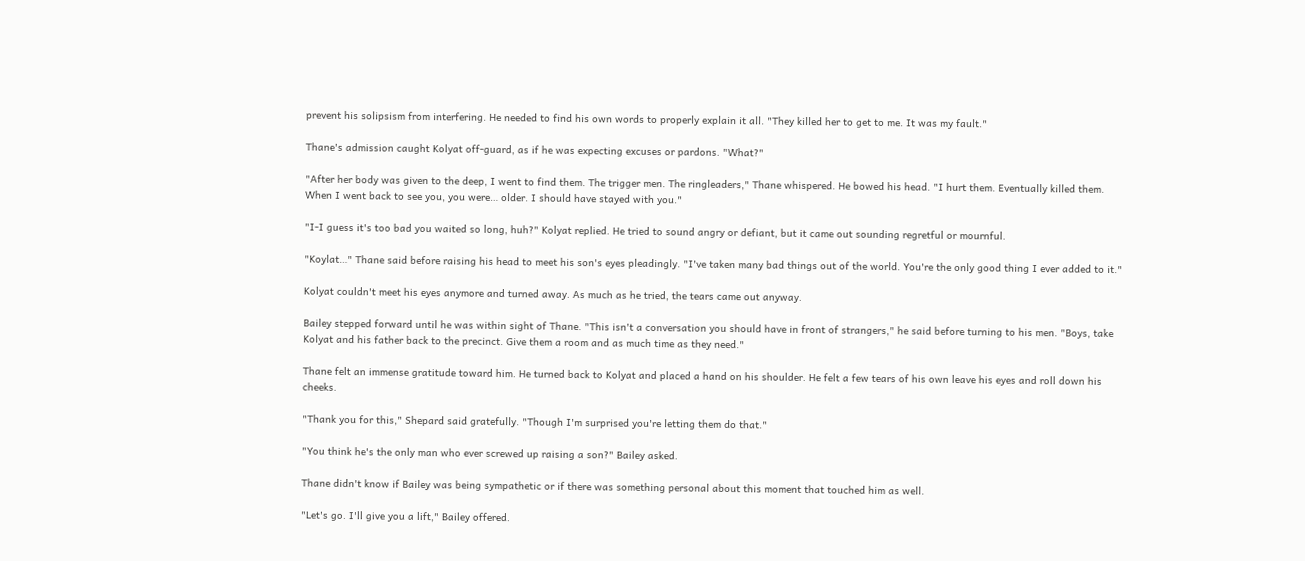prevent his solipsism from interfering. He needed to find his own words to properly explain it all. "They killed her to get to me. It was my fault."

Thane's admission caught Kolyat off-guard, as if he was expecting excuses or pardons. "What?"

"After her body was given to the deep, I went to find them. The trigger men. The ringleaders," Thane whispered. He bowed his head. "I hurt them. Eventually killed them. When I went back to see you, you were… older. I should have stayed with you."

"I-I guess it's too bad you waited so long, huh?" Kolyat replied. He tried to sound angry or defiant, but it came out sounding regretful or mournful.

"Koylat…" Thane said before raising his head to meet his son's eyes pleadingly. "I've taken many bad things out of the world. You're the only good thing I ever added to it."

Kolyat couldn't meet his eyes anymore and turned away. As much as he tried, the tears came out anyway.

Bailey stepped forward until he was within sight of Thane. "This isn't a conversation you should have in front of strangers," he said before turning to his men. "Boys, take Kolyat and his father back to the precinct. Give them a room and as much time as they need."

Thane felt an immense gratitude toward him. He turned back to Kolyat and placed a hand on his shoulder. He felt a few tears of his own leave his eyes and roll down his cheeks.

"Thank you for this," Shepard said gratefully. "Though I'm surprised you're letting them do that."

"You think he's the only man who ever screwed up raising a son?" Bailey asked.

Thane didn't know if Bailey was being sympathetic or if there was something personal about this moment that touched him as well.

"Let's go. I'll give you a lift," Bailey offered.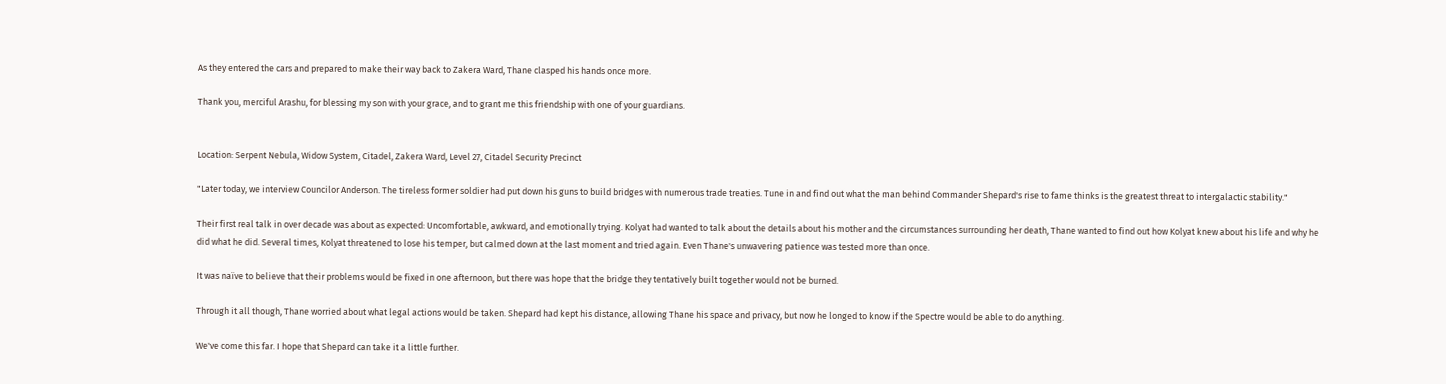As they entered the cars and prepared to make their way back to Zakera Ward, Thane clasped his hands once more.

Thank you, merciful Arashu, for blessing my son with your grace, and to grant me this friendship with one of your guardians.


Location: Serpent Nebula, Widow System, Citadel, Zakera Ward, Level 27, Citadel Security Precinct

"Later today, we interview Councilor Anderson. The tireless former soldier had put down his guns to build bridges with numerous trade treaties. Tune in and find out what the man behind Commander Shepard's rise to fame thinks is the greatest threat to intergalactic stability."

Their first real talk in over decade was about as expected: Uncomfortable, awkward, and emotionally trying. Kolyat had wanted to talk about the details about his mother and the circumstances surrounding her death, Thane wanted to find out how Kolyat knew about his life and why he did what he did. Several times, Kolyat threatened to lose his temper, but calmed down at the last moment and tried again. Even Thane's unwavering patience was tested more than once.

It was naïve to believe that their problems would be fixed in one afternoon, but there was hope that the bridge they tentatively built together would not be burned.

Through it all though, Thane worried about what legal actions would be taken. Shepard had kept his distance, allowing Thane his space and privacy, but now he longed to know if the Spectre would be able to do anything.

We've come this far. I hope that Shepard can take it a little further.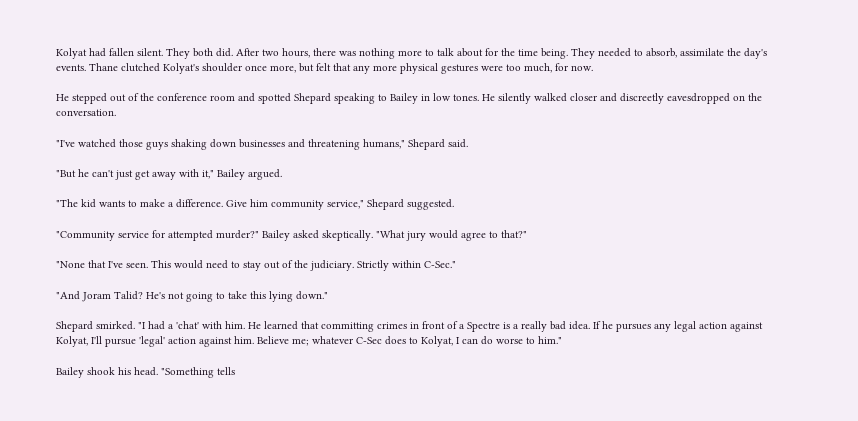Kolyat had fallen silent. They both did. After two hours, there was nothing more to talk about for the time being. They needed to absorb, assimilate the day's events. Thane clutched Kolyat's shoulder once more, but felt that any more physical gestures were too much, for now.

He stepped out of the conference room and spotted Shepard speaking to Bailey in low tones. He silently walked closer and discreetly eavesdropped on the conversation.

"I've watched those guys shaking down businesses and threatening humans," Shepard said.

"But he can't just get away with it," Bailey argued.

"The kid wants to make a difference. Give him community service," Shepard suggested.

"Community service for attempted murder?" Bailey asked skeptically. "What jury would agree to that?"

"None that I've seen. This would need to stay out of the judiciary. Strictly within C-Sec."

"And Joram Talid? He's not going to take this lying down."

Shepard smirked. "I had a 'chat' with him. He learned that committing crimes in front of a Spectre is a really bad idea. If he pursues any legal action against Kolyat, I'll pursue 'legal' action against him. Believe me; whatever C-Sec does to Kolyat, I can do worse to him."

Bailey shook his head. "Something tells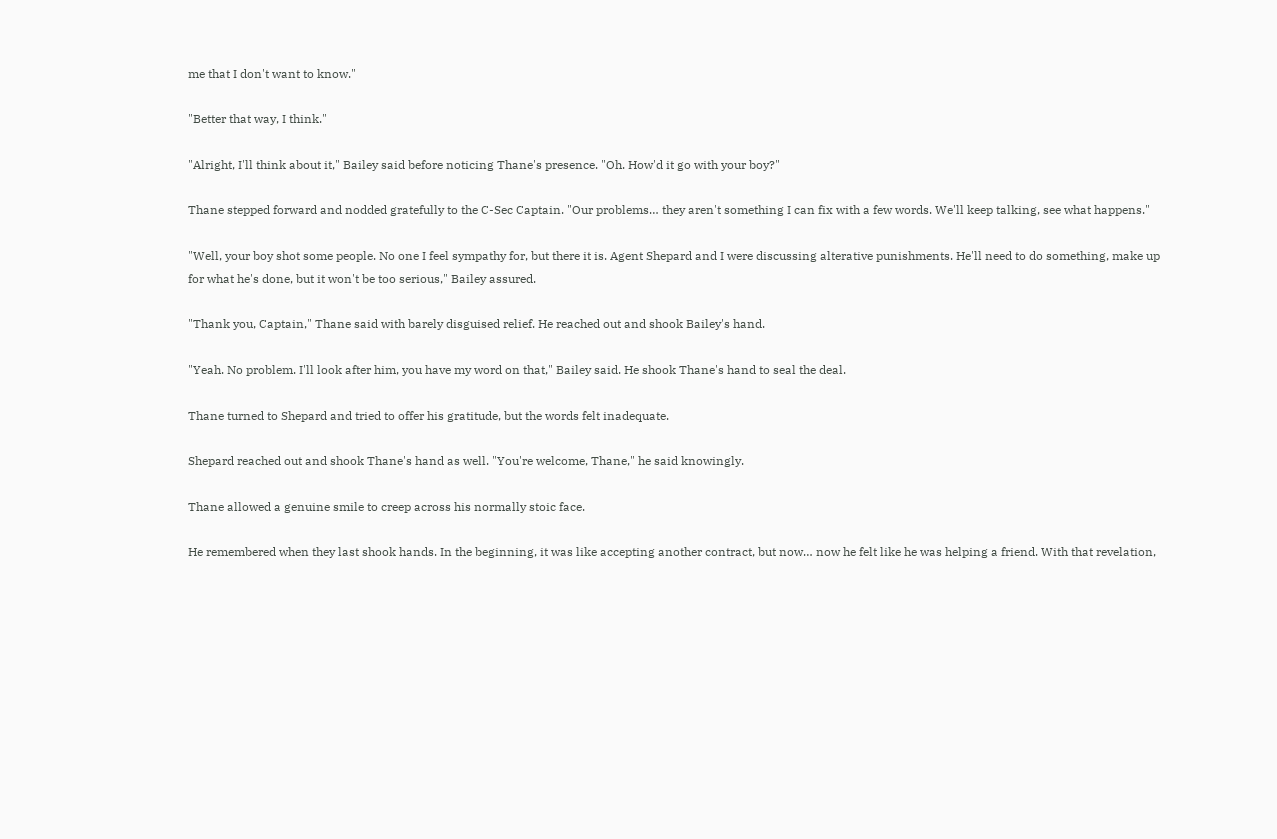me that I don't want to know."

"Better that way, I think."

"Alright, I'll think about it," Bailey said before noticing Thane's presence. "Oh. How'd it go with your boy?"

Thane stepped forward and nodded gratefully to the C-Sec Captain. "Our problems… they aren't something I can fix with a few words. We'll keep talking, see what happens."

"Well, your boy shot some people. No one I feel sympathy for, but there it is. Agent Shepard and I were discussing alterative punishments. He'll need to do something, make up for what he's done, but it won't be too serious," Bailey assured.

"Thank you, Captain," Thane said with barely disguised relief. He reached out and shook Bailey's hand.

"Yeah. No problem. I'll look after him, you have my word on that," Bailey said. He shook Thane's hand to seal the deal.

Thane turned to Shepard and tried to offer his gratitude, but the words felt inadequate.

Shepard reached out and shook Thane's hand as well. "You're welcome, Thane," he said knowingly.

Thane allowed a genuine smile to creep across his normally stoic face.

He remembered when they last shook hands. In the beginning, it was like accepting another contract, but now… now he felt like he was helping a friend. With that revelation,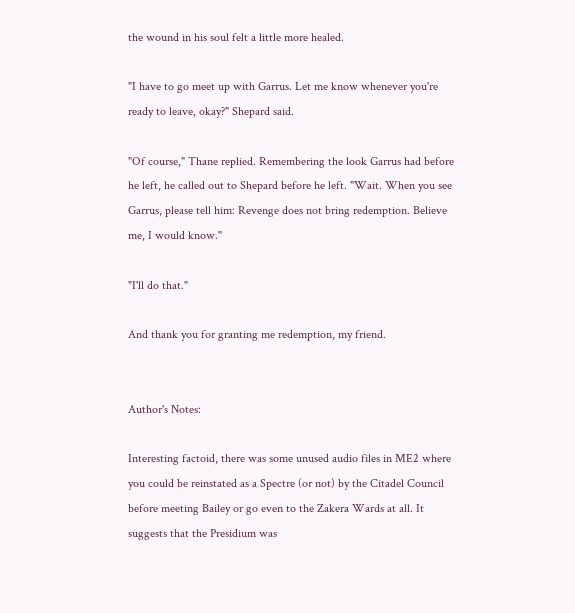the wound in his soul felt a little more healed.

"I have to go meet up with Garrus. Let me know whenever you're ready to leave, okay?" Shepard said.

"Of course," Thane replied. Remembering the look Garrus had before he left, he called out to Shepard before he left. "Wait. When you see Garrus, please tell him: Revenge does not bring redemption. Believe me, I would know."

"I'll do that."

And thank you for granting me redemption, my friend.


Author's Notes:

Interesting factoid, there was some unused audio files in ME2 where you could be reinstated as a Spectre (or not) by the Citadel Council before meeting Bailey or go even to the Zakera Wards at all. It suggests that the Presidium was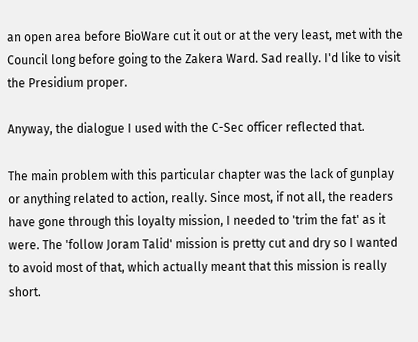an open area before BioWare cut it out or at the very least, met with the Council long before going to the Zakera Ward. Sad really. I'd like to visit the Presidium proper.

Anyway, the dialogue I used with the C-Sec officer reflected that.

The main problem with this particular chapter was the lack of gunplay or anything related to action, really. Since most, if not all, the readers have gone through this loyalty mission, I needed to 'trim the fat' as it were. The 'follow Joram Talid' mission is pretty cut and dry so I wanted to avoid most of that, which actually meant that this mission is really short.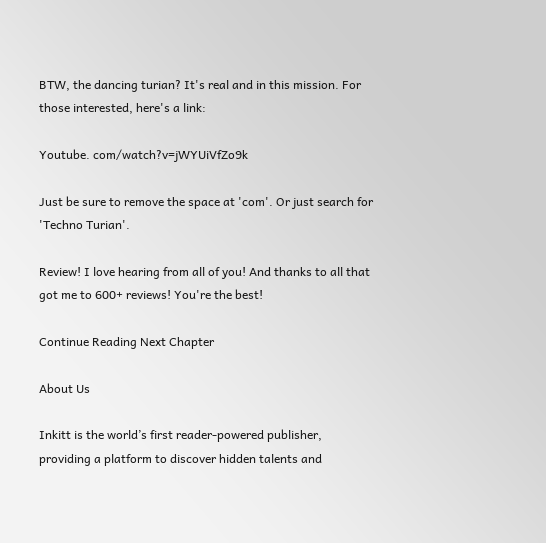BTW, the dancing turian? It's real and in this mission. For those interested, here's a link:

Youtube. com/watch?v=jWYUiVfZo9k

Just be sure to remove the space at 'com'. Or just search for 'Techno Turian'.

Review! I love hearing from all of you! And thanks to all that got me to 600+ reviews! You're the best!

Continue Reading Next Chapter

About Us

Inkitt is the world’s first reader-powered publisher, providing a platform to discover hidden talents and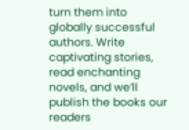turn them into globally successful authors. Write captivating stories, read enchanting novels, and we’ll publish the books our readers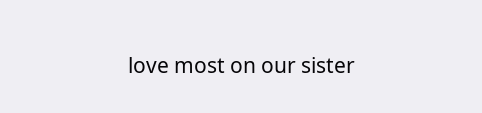love most on our sister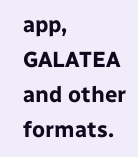app, GALATEA and other formats.